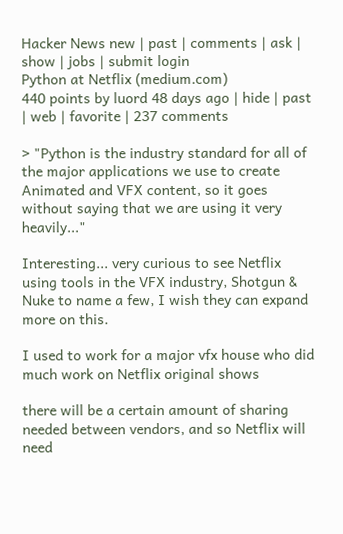Hacker News new | past | comments | ask | show | jobs | submit login
Python at Netflix (medium.com)
440 points by luord 48 days ago | hide | past | web | favorite | 237 comments

> "Python is the industry standard for all of the major applications we use to create Animated and VFX content, so it goes without saying that we are using it very heavily..."

Interesting... very curious to see Netflix using tools in the VFX industry, Shotgun & Nuke to name a few, I wish they can expand more on this.

I used to work for a major vfx house who did much work on Netflix original shows

there will be a certain amount of sharing needed between vendors, and so Netflix will need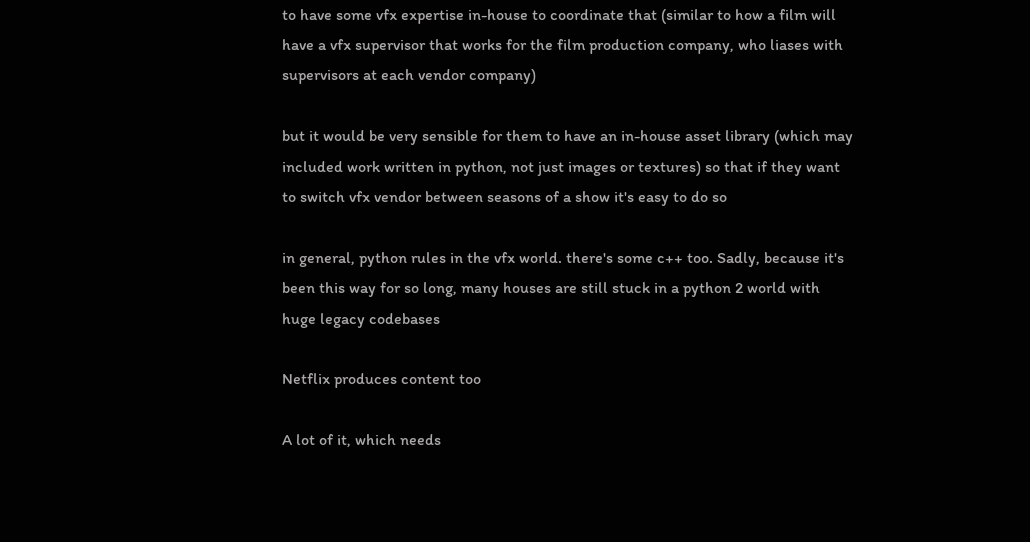to have some vfx expertise in-house to coordinate that (similar to how a film will have a vfx supervisor that works for the film production company, who liases with supervisors at each vendor company)

but it would be very sensible for them to have an in-house asset library (which may included work written in python, not just images or textures) so that if they want to switch vfx vendor between seasons of a show it's easy to do so

in general, python rules in the vfx world. there's some c++ too. Sadly, because it's been this way for so long, many houses are still stuck in a python 2 world with huge legacy codebases

Netflix produces content too

A lot of it, which needs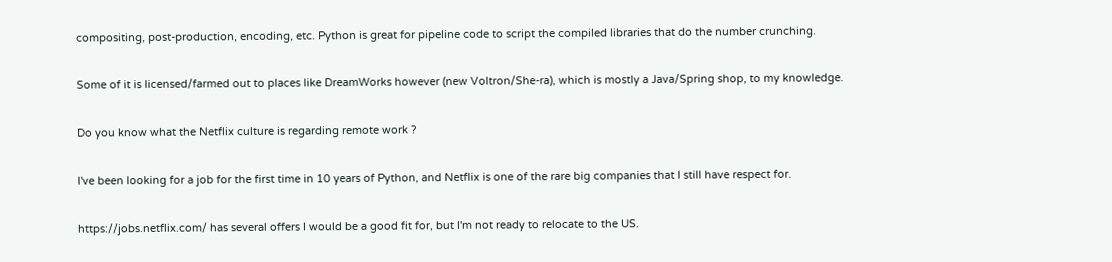compositing, post-production, encoding, etc. Python is great for pipeline code to script the compiled libraries that do the number crunching.

Some of it is licensed/farmed out to places like DreamWorks however (new Voltron/She-ra), which is mostly a Java/Spring shop, to my knowledge.

Do you know what the Netflix culture is regarding remote work ?

I've been looking for a job for the first time in 10 years of Python, and Netflix is one of the rare big companies that I still have respect for.

https://jobs.netflix.com/ has several offers I would be a good fit for, but I'm not ready to relocate to the US.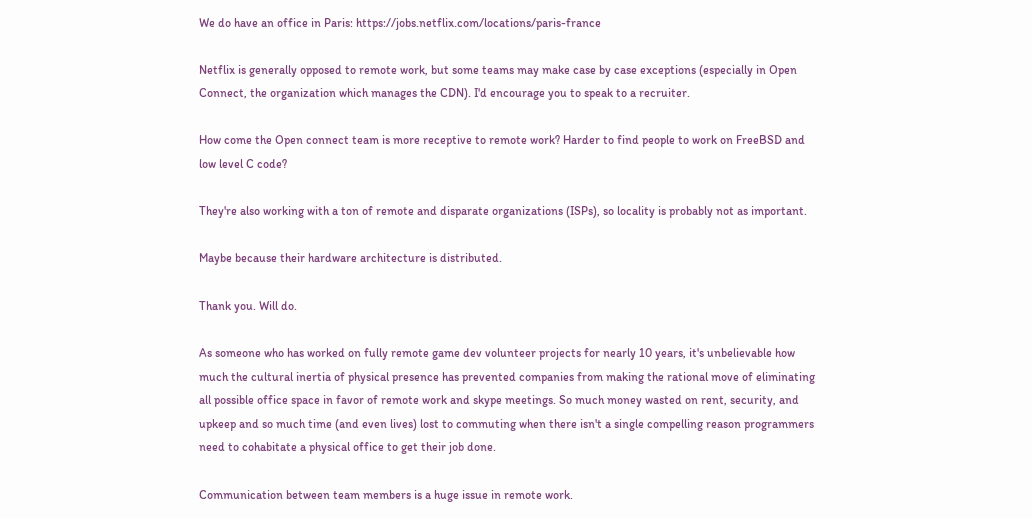We do have an office in Paris: https://jobs.netflix.com/locations/paris-france

Netflix is generally opposed to remote work, but some teams may make case by case exceptions (especially in Open Connect, the organization which manages the CDN). I'd encourage you to speak to a recruiter.

How come the Open connect team is more receptive to remote work? Harder to find people to work on FreeBSD and low level C code?

They're also working with a ton of remote and disparate organizations (ISPs), so locality is probably not as important.

Maybe because their hardware architecture is distributed.

Thank you. Will do.

As someone who has worked on fully remote game dev volunteer projects for nearly 10 years, it's unbelievable how much the cultural inertia of physical presence has prevented companies from making the rational move of eliminating all possible office space in favor of remote work and skype meetings. So much money wasted on rent, security, and upkeep and so much time (and even lives) lost to commuting when there isn't a single compelling reason programmers need to cohabitate a physical office to get their job done.

Communication between team members is a huge issue in remote work.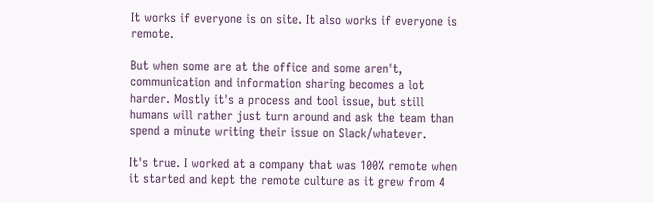It works if everyone is on site. It also works if everyone is remote.

But when some are at the office and some aren't, communication and information sharing becomes a lot harder. Mostly it's a process and tool issue, but still humans will rather just turn around and ask the team than spend a minute writing their issue on Slack/whatever.

It's true. I worked at a company that was 100% remote when it started and kept the remote culture as it grew from 4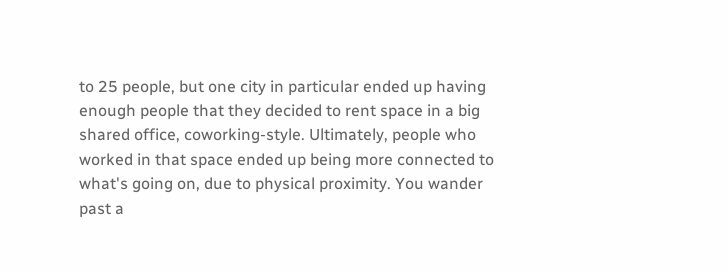to 25 people, but one city in particular ended up having enough people that they decided to rent space in a big shared office, coworking-style. Ultimately, people who worked in that space ended up being more connected to what's going on, due to physical proximity. You wander past a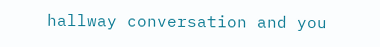hallway conversation and you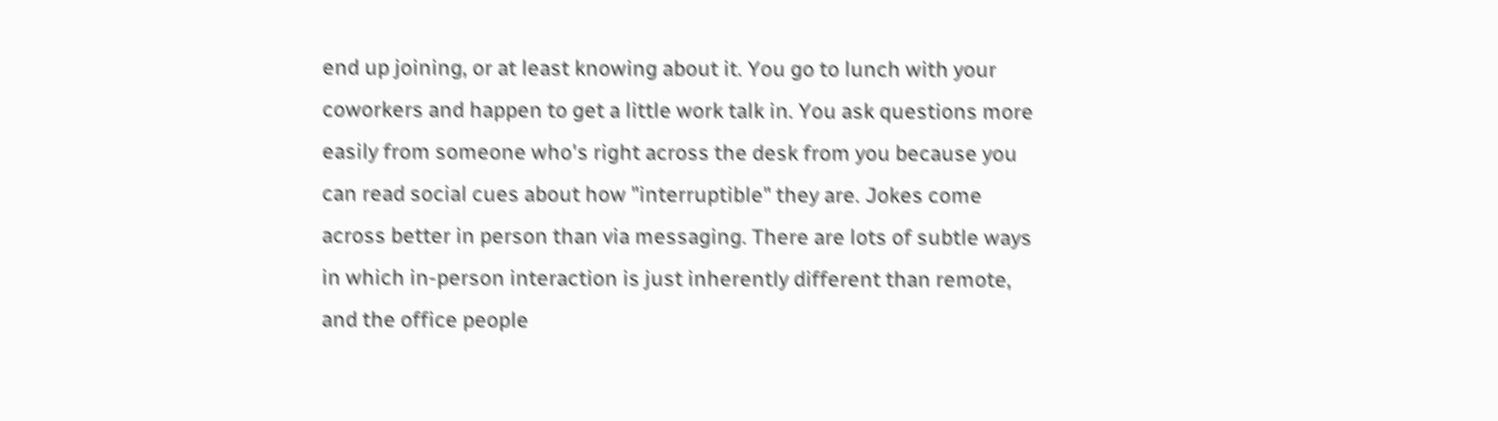end up joining, or at least knowing about it. You go to lunch with your coworkers and happen to get a little work talk in. You ask questions more easily from someone who's right across the desk from you because you can read social cues about how "interruptible" they are. Jokes come across better in person than via messaging. There are lots of subtle ways in which in-person interaction is just inherently different than remote, and the office people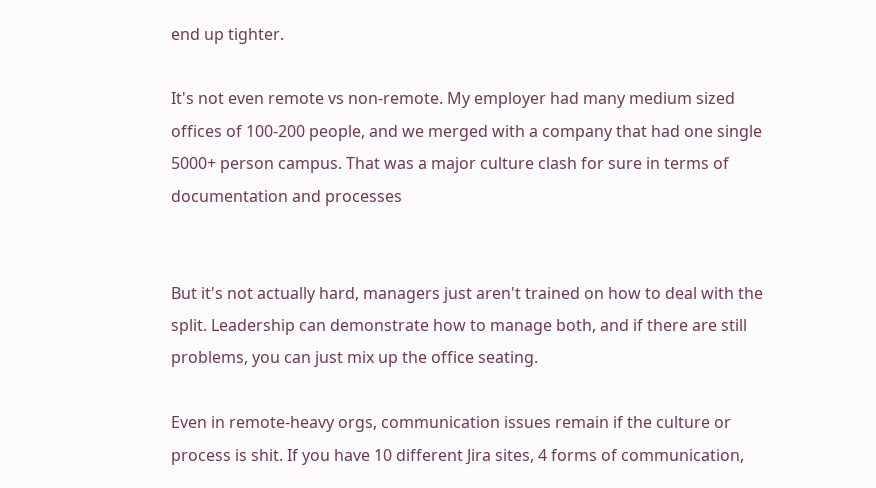end up tighter.

It's not even remote vs non-remote. My employer had many medium sized offices of 100-200 people, and we merged with a company that had one single 5000+ person campus. That was a major culture clash for sure in terms of documentation and processes


But it's not actually hard, managers just aren't trained on how to deal with the split. Leadership can demonstrate how to manage both, and if there are still problems, you can just mix up the office seating.

Even in remote-heavy orgs, communication issues remain if the culture or process is shit. If you have 10 different Jira sites, 4 forms of communication,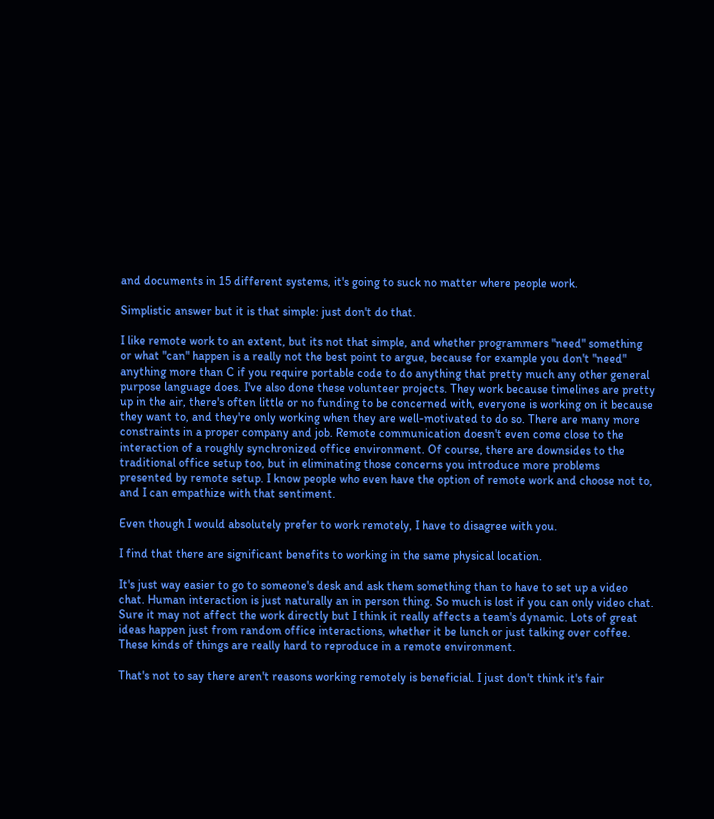and documents in 15 different systems, it's going to suck no matter where people work.

Simplistic answer but it is that simple: just don't do that.

I like remote work to an extent, but its not that simple, and whether programmers "need" something or what "can" happen is a really not the best point to argue, because for example you don't "need" anything more than C if you require portable code to do anything that pretty much any other general purpose language does. I've also done these volunteer projects. They work because timelines are pretty up in the air, there's often little or no funding to be concerned with, everyone is working on it because they want to, and they're only working when they are well-motivated to do so. There are many more constraints in a proper company and job. Remote communication doesn't even come close to the interaction of a roughly synchronized office environment. Of course, there are downsides to the traditional office setup too, but in eliminating those concerns you introduce more problems presented by remote setup. I know people who even have the option of remote work and choose not to, and I can empathize with that sentiment.

Even though I would absolutely prefer to work remotely, I have to disagree with you.

I find that there are significant benefits to working in the same physical location.

It's just way easier to go to someone's desk and ask them something than to have to set up a video chat. Human interaction is just naturally an in person thing. So much is lost if you can only video chat. Sure it may not affect the work directly but I think it really affects a team's dynamic. Lots of great ideas happen just from random office interactions, whether it be lunch or just talking over coffee. These kinds of things are really hard to reproduce in a remote environment.

That's not to say there aren't reasons working remotely is beneficial. I just don't think it's fair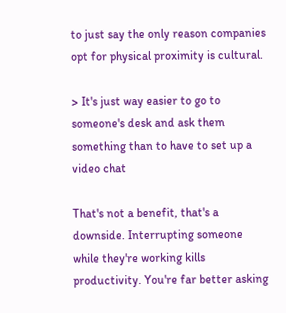to just say the only reason companies opt for physical proximity is cultural.

> It's just way easier to go to someone's desk and ask them something than to have to set up a video chat

That's not a benefit, that's a downside. Interrupting someone while they're working kills productivity. You're far better asking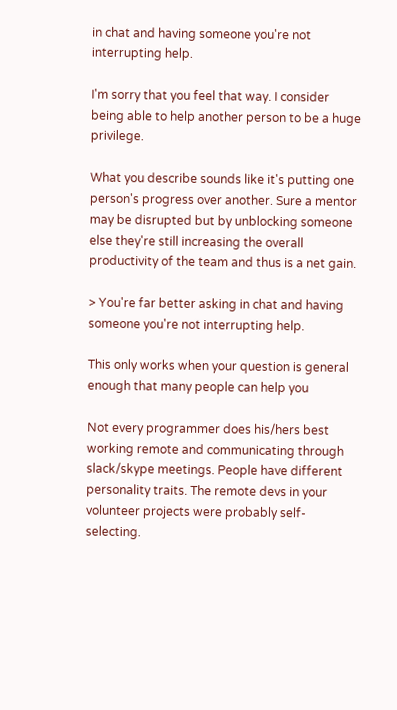in chat and having someone you're not interrupting help.

I'm sorry that you feel that way. I consider being able to help another person to be a huge privilege.

What you describe sounds like it's putting one person's progress over another. Sure a mentor may be disrupted but by unblocking someone else they're still increasing the overall productivity of the team and thus is a net gain.

> You're far better asking in chat and having someone you're not interrupting help.

This only works when your question is general enough that many people can help you

Not every programmer does his/hers best working remote and communicating through slack/skype meetings. People have different personality traits. The remote devs in your volunteer projects were probably self-selecting.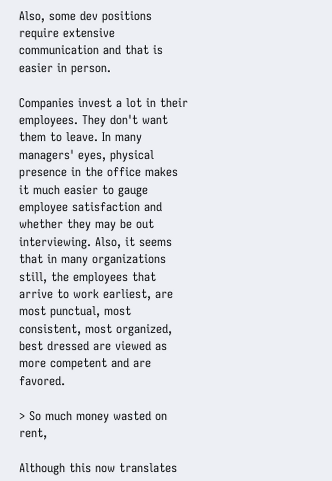Also, some dev positions require extensive communication and that is easier in person.

Companies invest a lot in their employees. They don't want them to leave. In many managers' eyes, physical presence in the office makes it much easier to gauge employee satisfaction and whether they may be out interviewing. Also, it seems that in many organizations still, the employees that arrive to work earliest, are most punctual, most consistent, most organized, best dressed are viewed as more competent and are favored.

> So much money wasted on rent,

Although this now translates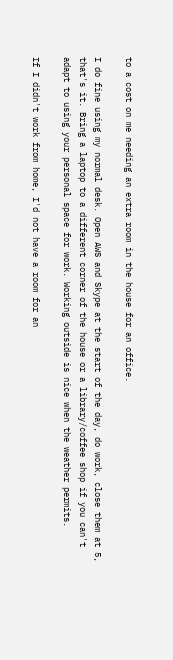to a cost on me needing an extra room in the house for an office.

I do fine using my normal desk. Open AWS and Skype at the start of the day, do work, close them at 5, that's it. Bring a laptop to a different corner of the house or a library/coffee shop if you can't adapt to using your personal space for work. Working outside is nice when the weather permits.

If I didn't work from home, I'd not have a room for an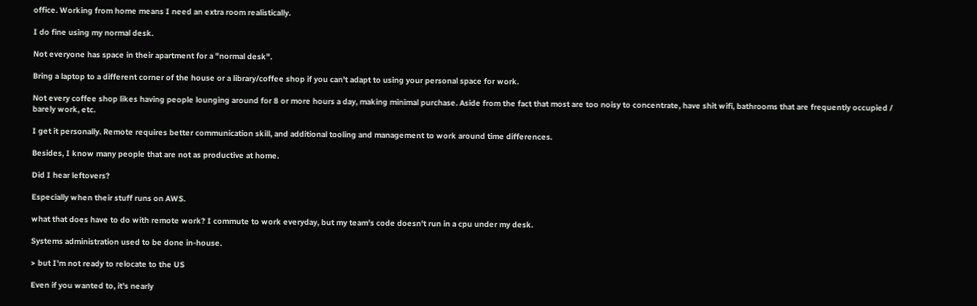office. Working from home means I need an extra room realistically.

I do fine using my normal desk.

Not everyone has space in their apartment for a "normal desk".

Bring a laptop to a different corner of the house or a library/coffee shop if you can't adapt to using your personal space for work.

Not every coffee shop likes having people lounging around for 8 or more hours a day, making minimal purchase. Aside from the fact that most are too noisy to concentrate, have shit wifi, bathrooms that are frequently occupied / barely work, etc.

I get it personally. Remote requires better communication skill, and additional tooling and management to work around time differences.

Besides, I know many people that are not as productive at home.

Did I hear leftovers?

Especially when their stuff runs on AWS.

what that does have to do with remote work? I commute to work everyday, but my team's code doesn't run in a cpu under my desk.

Systems administration used to be done in-house.

> but I'm not ready to relocate to the US

Even if you wanted to, it's nearly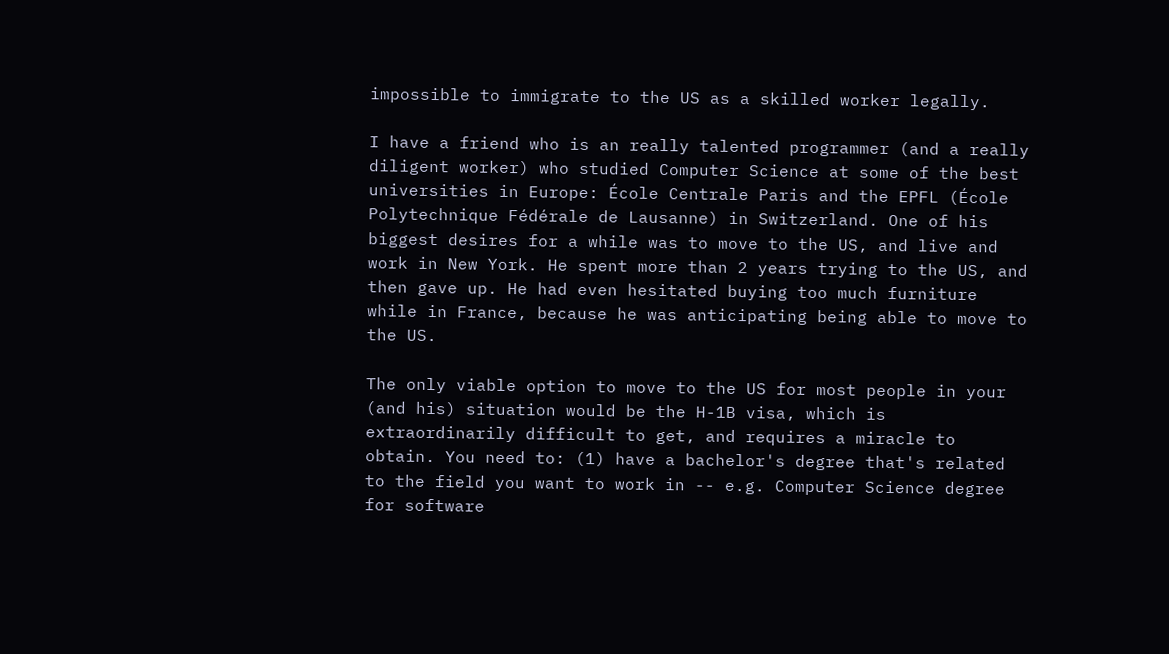impossible to immigrate to the US as a skilled worker legally.

I have a friend who is an really talented programmer (and a really diligent worker) who studied Computer Science at some of the best universities in Europe: École Centrale Paris and the EPFL (École Polytechnique Fédérale de Lausanne) in Switzerland. One of his biggest desires for a while was to move to the US, and live and work in New York. He spent more than 2 years trying to the US, and then gave up. He had even hesitated buying too much furniture while in France, because he was anticipating being able to move to the US.

The only viable option to move to the US for most people in your (and his) situation would be the H-1B visa, which is extraordinarily difficult to get, and requires a miracle to obtain. You need to: (1) have a bachelor's degree that's related to the field you want to work in -- e.g. Computer Science degree for software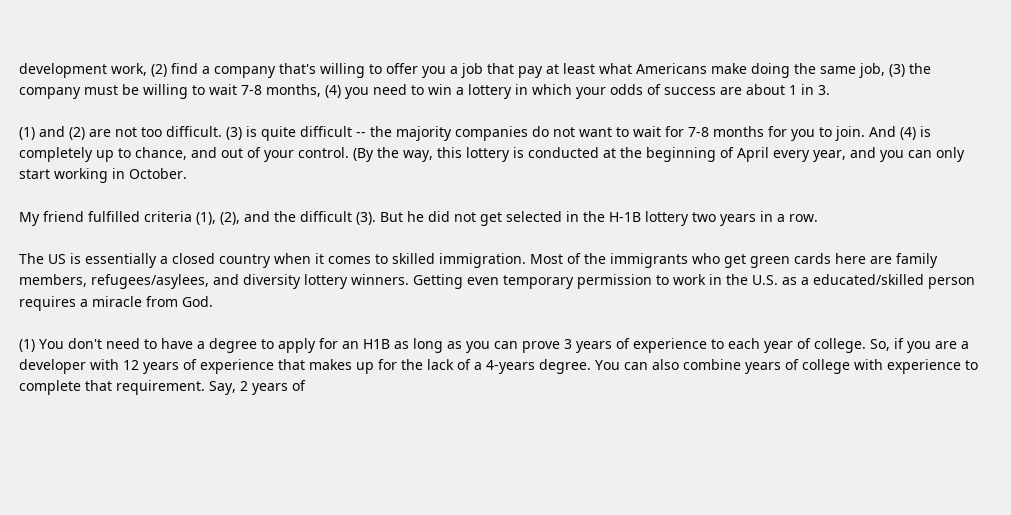development work, (2) find a company that's willing to offer you a job that pay at least what Americans make doing the same job, (3) the company must be willing to wait 7-8 months, (4) you need to win a lottery in which your odds of success are about 1 in 3.

(1) and (2) are not too difficult. (3) is quite difficult -- the majority companies do not want to wait for 7-8 months for you to join. And (4) is completely up to chance, and out of your control. (By the way, this lottery is conducted at the beginning of April every year, and you can only start working in October.

My friend fulfilled criteria (1), (2), and the difficult (3). But he did not get selected in the H-1B lottery two years in a row.

The US is essentially a closed country when it comes to skilled immigration. Most of the immigrants who get green cards here are family members, refugees/asylees, and diversity lottery winners. Getting even temporary permission to work in the U.S. as a educated/skilled person requires a miracle from God.

(1) You don't need to have a degree to apply for an H1B as long as you can prove 3 years of experience to each year of college. So, if you are a developer with 12 years of experience that makes up for the lack of a 4-years degree. You can also combine years of college with experience to complete that requirement. Say, 2 years of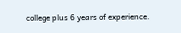college plus 6 years of experience.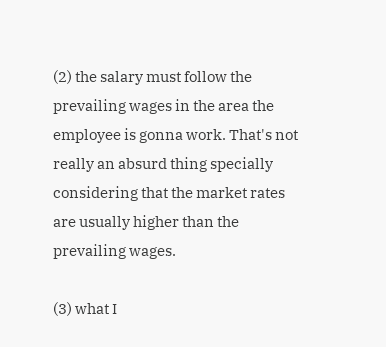(2) the salary must follow the prevailing wages in the area the employee is gonna work. That's not really an absurd thing specially considering that the market rates are usually higher than the prevailing wages.

(3) what I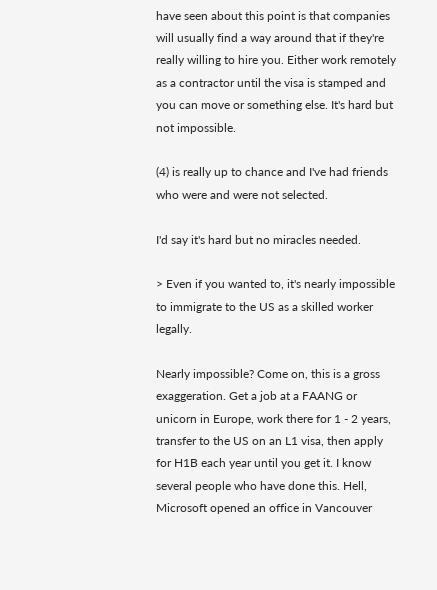have seen about this point is that companies will usually find a way around that if they're really willing to hire you. Either work remotely as a contractor until the visa is stamped and you can move or something else. It's hard but not impossible.

(4) is really up to chance and I've had friends who were and were not selected.

I'd say it's hard but no miracles needed.

> Even if you wanted to, it's nearly impossible to immigrate to the US as a skilled worker legally.

Nearly impossible? Come on, this is a gross exaggeration. Get a job at a FAANG or unicorn in Europe, work there for 1 - 2 years, transfer to the US on an L1 visa, then apply for H1B each year until you get it. I know several people who have done this. Hell, Microsoft opened an office in Vancouver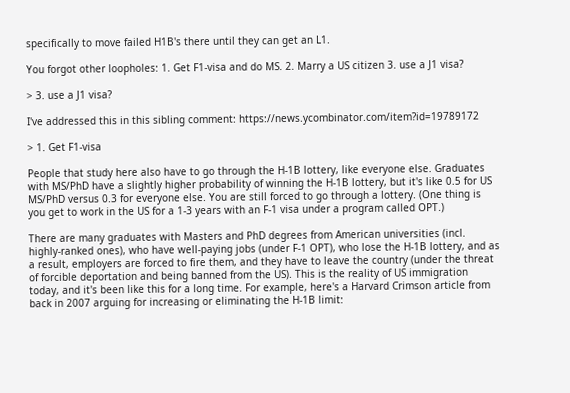specifically to move failed H1B's there until they can get an L1.

You forgot other loopholes: 1. Get F1-visa and do MS. 2. Marry a US citizen 3. use a J1 visa?

> 3. use a J1 visa?

I've addressed this in this sibling comment: https://news.ycombinator.com/item?id=19789172

> 1. Get F1-visa

People that study here also have to go through the H-1B lottery, like everyone else. Graduates with MS/PhD have a slightly higher probability of winning the H-1B lottery, but it's like 0.5 for US MS/PhD versus 0.3 for everyone else. You are still forced to go through a lottery. (One thing is you get to work in the US for a 1-3 years with an F-1 visa under a program called OPT.)

There are many graduates with Masters and PhD degrees from American universities (incl. highly-ranked ones), who have well-paying jobs (under F-1 OPT), who lose the H-1B lottery, and as a result, employers are forced to fire them, and they have to leave the country (under the threat of forcible deportation and being banned from the US). This is the reality of US immigration today, and it's been like this for a long time. For example, here's a Harvard Crimson article from back in 2007 arguing for increasing or eliminating the H-1B limit: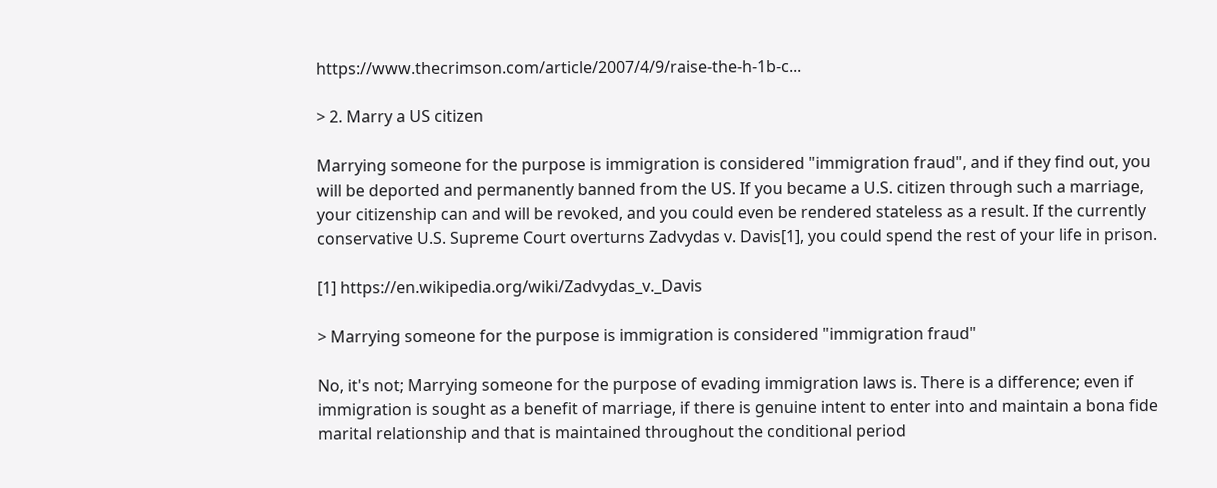https://www.thecrimson.com/article/2007/4/9/raise-the-h-1b-c...

> 2. Marry a US citizen

Marrying someone for the purpose is immigration is considered "immigration fraud", and if they find out, you will be deported and permanently banned from the US. If you became a U.S. citizen through such a marriage, your citizenship can and will be revoked, and you could even be rendered stateless as a result. If the currently conservative U.S. Supreme Court overturns Zadvydas v. Davis[1], you could spend the rest of your life in prison.

[1] https://en.wikipedia.org/wiki/Zadvydas_v._Davis

> Marrying someone for the purpose is immigration is considered "immigration fraud"

No, it's not; Marrying someone for the purpose of evading immigration laws is. There is a difference; even if immigration is sought as a benefit of marriage, if there is genuine intent to enter into and maintain a bona fide marital relationship and that is maintained throughout the conditional period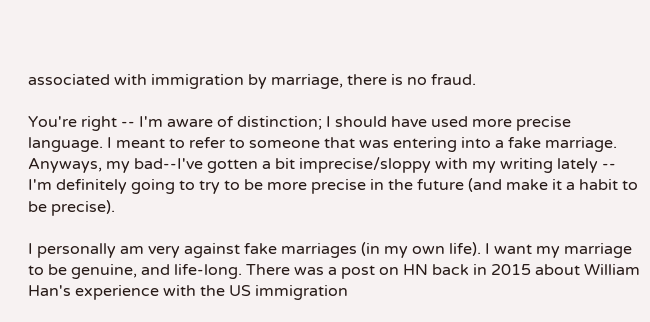associated with immigration by marriage, there is no fraud.

You're right -- I'm aware of distinction; I should have used more precise language. I meant to refer to someone that was entering into a fake marriage. Anyways, my bad--I've gotten a bit imprecise/sloppy with my writing lately -- I'm definitely going to try to be more precise in the future (and make it a habit to be precise).

I personally am very against fake marriages (in my own life). I want my marriage to be genuine, and life-long. There was a post on HN back in 2015 about William Han's experience with the US immigration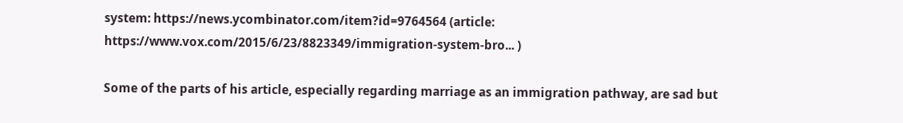system: https://news.ycombinator.com/item?id=9764564 (article: https://www.vox.com/2015/6/23/8823349/immigration-system-bro... )

Some of the parts of his article, especially regarding marriage as an immigration pathway, are sad but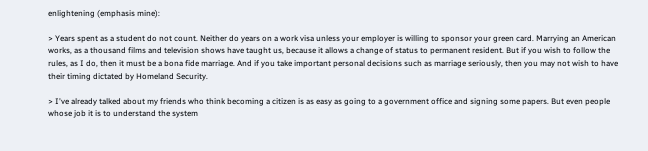enlightening (emphasis mine):

> Years spent as a student do not count. Neither do years on a work visa unless your employer is willing to sponsor your green card. Marrying an American works, as a thousand films and television shows have taught us, because it allows a change of status to permanent resident. But if you wish to follow the rules, as I do, then it must be a bona fide marriage. And if you take important personal decisions such as marriage seriously, then you may not wish to have their timing dictated by Homeland Security.

> I've already talked about my friends who think becoming a citizen is as easy as going to a government office and signing some papers. But even people whose job it is to understand the system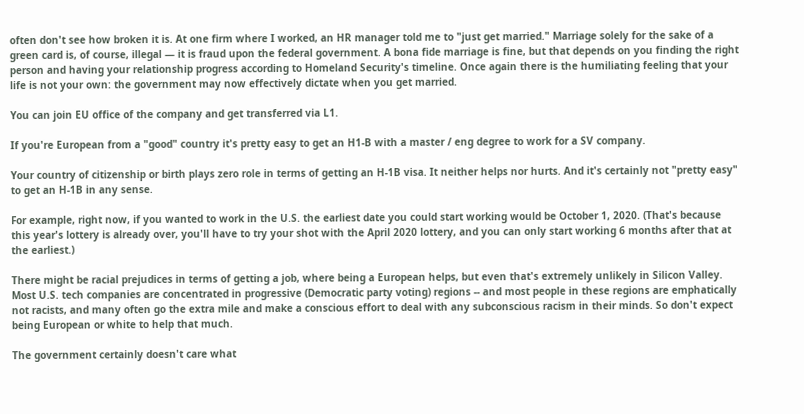often don't see how broken it is. At one firm where I worked, an HR manager told me to "just get married." Marriage solely for the sake of a green card is, of course, illegal — it is fraud upon the federal government. A bona fide marriage is fine, but that depends on you finding the right person and having your relationship progress according to Homeland Security's timeline. Once again there is the humiliating feeling that your life is not your own: the government may now effectively dictate when you get married.

You can join EU office of the company and get transferred via L1.

If you're European from a "good" country it's pretty easy to get an H1-B with a master / eng degree to work for a SV company.

Your country of citizenship or birth plays zero role in terms of getting an H-1B visa. It neither helps nor hurts. And it's certainly not "pretty easy" to get an H-1B in any sense.

For example, right now, if you wanted to work in the U.S. the earliest date you could start working would be October 1, 2020. (That's because this year's lottery is already over, you'll have to try your shot with the April 2020 lottery, and you can only start working 6 months after that at the earliest.)

There might be racial prejudices in terms of getting a job, where being a European helps, but even that's extremely unlikely in Silicon Valley. Most U.S. tech companies are concentrated in progressive (Democratic party voting) regions -- and most people in these regions are emphatically not racists, and many often go the extra mile and make a conscious effort to deal with any subconscious racism in their minds. So don't expect being European or white to help that much.

The government certainly doesn't care what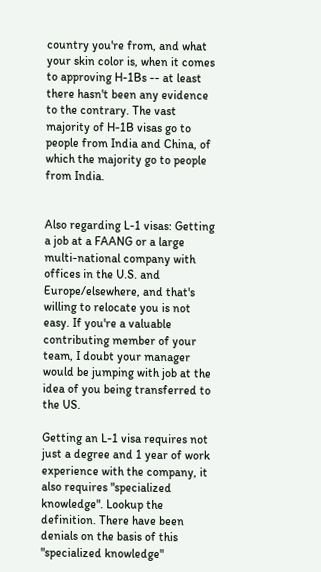country you're from, and what your skin color is, when it comes to approving H-1Bs -- at least there hasn't been any evidence to the contrary. The vast majority of H-1B visas go to people from India and China, of which the majority go to people from India.


Also regarding L-1 visas: Getting a job at a FAANG or a large multi-national company with offices in the U.S. and Europe/elsewhere, and that's willing to relocate you is not easy. If you're a valuable contributing member of your team, I doubt your manager would be jumping with job at the idea of you being transferred to the US.

Getting an L-1 visa requires not just a degree and 1 year of work experience with the company, it also requires "specialized knowledge". Lookup the definition. There have been denials on the basis of this "specialized knowledge"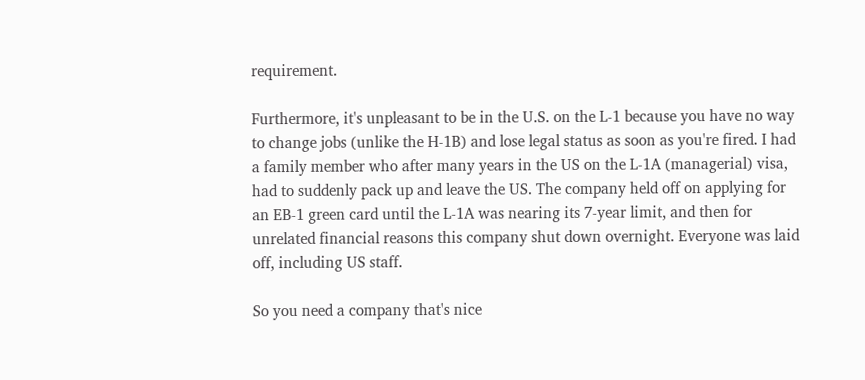requirement.

Furthermore, it's unpleasant to be in the U.S. on the L-1 because you have no way to change jobs (unlike the H-1B) and lose legal status as soon as you're fired. I had a family member who after many years in the US on the L-1A (managerial) visa, had to suddenly pack up and leave the US. The company held off on applying for an EB-1 green card until the L-1A was nearing its 7-year limit, and then for unrelated financial reasons this company shut down overnight. Everyone was laid off, including US staff.

So you need a company that's nice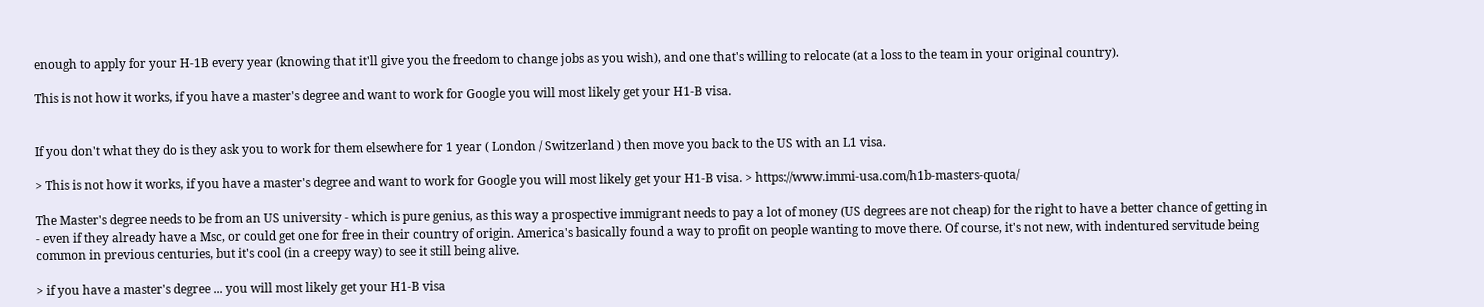enough to apply for your H-1B every year (knowing that it'll give you the freedom to change jobs as you wish), and one that's willing to relocate (at a loss to the team in your original country).

This is not how it works, if you have a master's degree and want to work for Google you will most likely get your H1-B visa.


If you don't what they do is they ask you to work for them elsewhere for 1 year ( London / Switzerland ) then move you back to the US with an L1 visa.

> This is not how it works, if you have a master's degree and want to work for Google you will most likely get your H1-B visa. > https://www.immi-usa.com/h1b-masters-quota/

The Master's degree needs to be from an US university - which is pure genius, as this way a prospective immigrant needs to pay a lot of money (US degrees are not cheap) for the right to have a better chance of getting in - even if they already have a Msc, or could get one for free in their country of origin. America's basically found a way to profit on people wanting to move there. Of course, it's not new, with indentured servitude being common in previous centuries, but it's cool (in a creepy way) to see it still being alive.

> if you have a master's degree ... you will most likely get your H1-B visa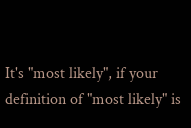It's "most likely", if your definition of "most likely" is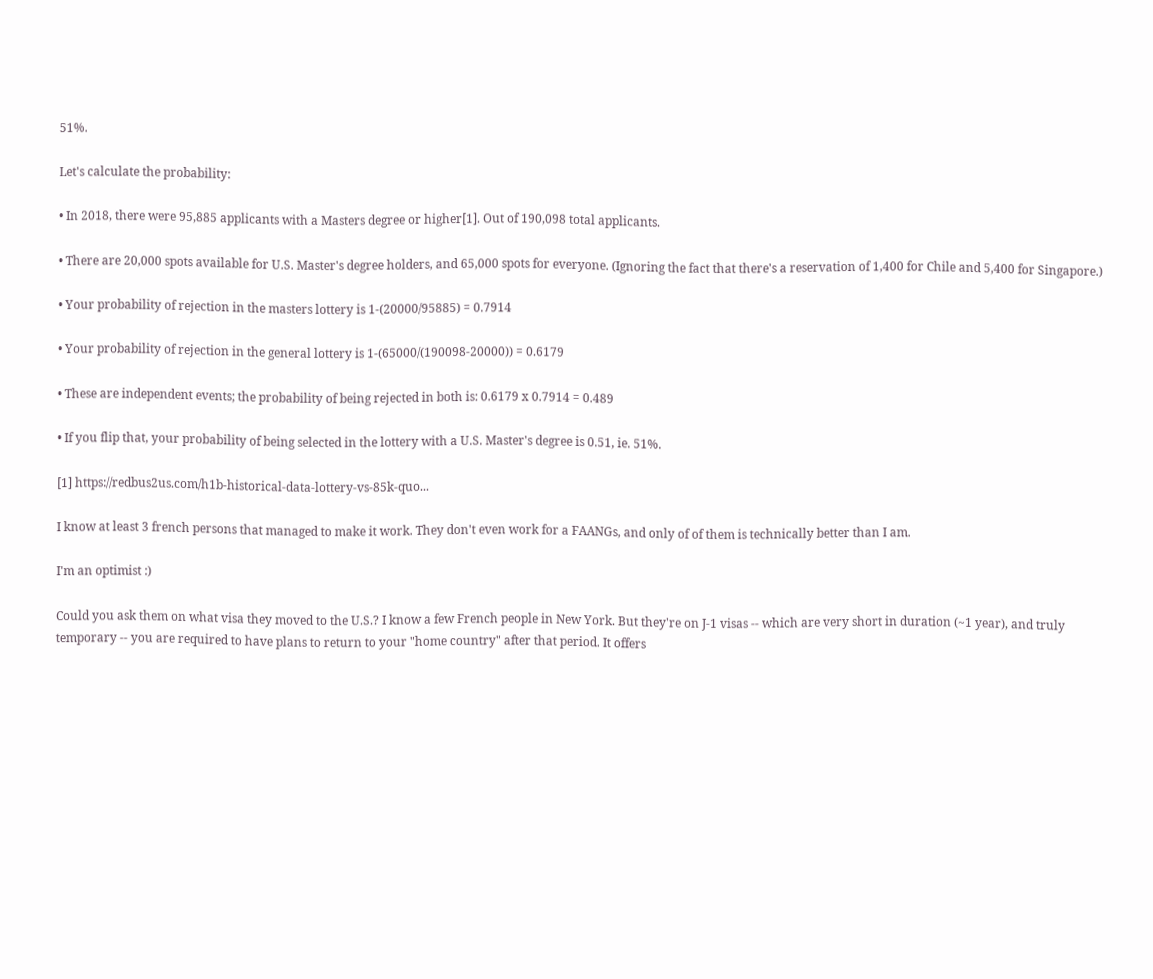51%.

Let's calculate the probability:

• In 2018, there were 95,885 applicants with a Masters degree or higher[1]. Out of 190,098 total applicants.

• There are 20,000 spots available for U.S. Master's degree holders, and 65,000 spots for everyone. (Ignoring the fact that there's a reservation of 1,400 for Chile and 5,400 for Singapore.)

• Your probability of rejection in the masters lottery is 1-(20000/95885) = 0.7914

• Your probability of rejection in the general lottery is 1-(65000/(190098-20000)) = 0.6179

• These are independent events; the probability of being rejected in both is: 0.6179 x 0.7914 = 0.489

• If you flip that, your probability of being selected in the lottery with a U.S. Master's degree is 0.51, ie. 51%.

[1] https://redbus2us.com/h1b-historical-data-lottery-vs-85k-quo...

I know at least 3 french persons that managed to make it work. They don't even work for a FAANGs, and only of of them is technically better than I am.

I'm an optimist :)

Could you ask them on what visa they moved to the U.S.? I know a few French people in New York. But they're on J-1 visas -- which are very short in duration (~1 year), and truly temporary -- you are required to have plans to return to your "home country" after that period. It offers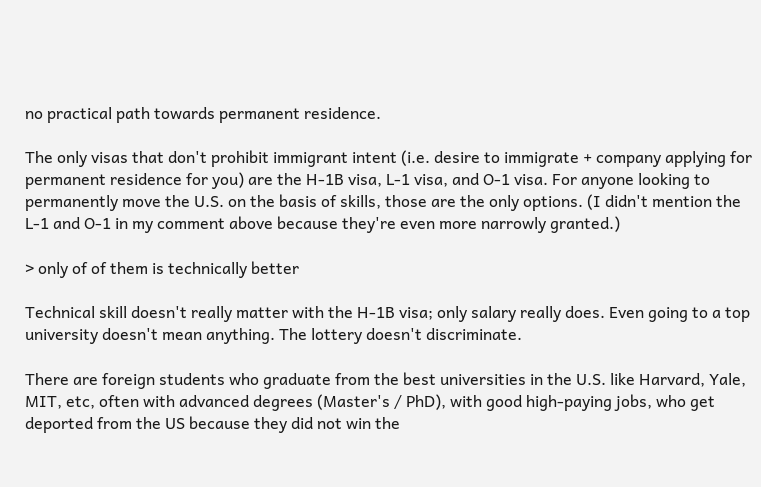no practical path towards permanent residence.

The only visas that don't prohibit immigrant intent (i.e. desire to immigrate + company applying for permanent residence for you) are the H-1B visa, L-1 visa, and O-1 visa. For anyone looking to permanently move the U.S. on the basis of skills, those are the only options. (I didn't mention the L-1 and O-1 in my comment above because they're even more narrowly granted.)

> only of of them is technically better

Technical skill doesn't really matter with the H-1B visa; only salary really does. Even going to a top university doesn't mean anything. The lottery doesn't discriminate.

There are foreign students who graduate from the best universities in the U.S. like Harvard, Yale, MIT, etc, often with advanced degrees (Master's / PhD), with good high-paying jobs, who get deported from the US because they did not win the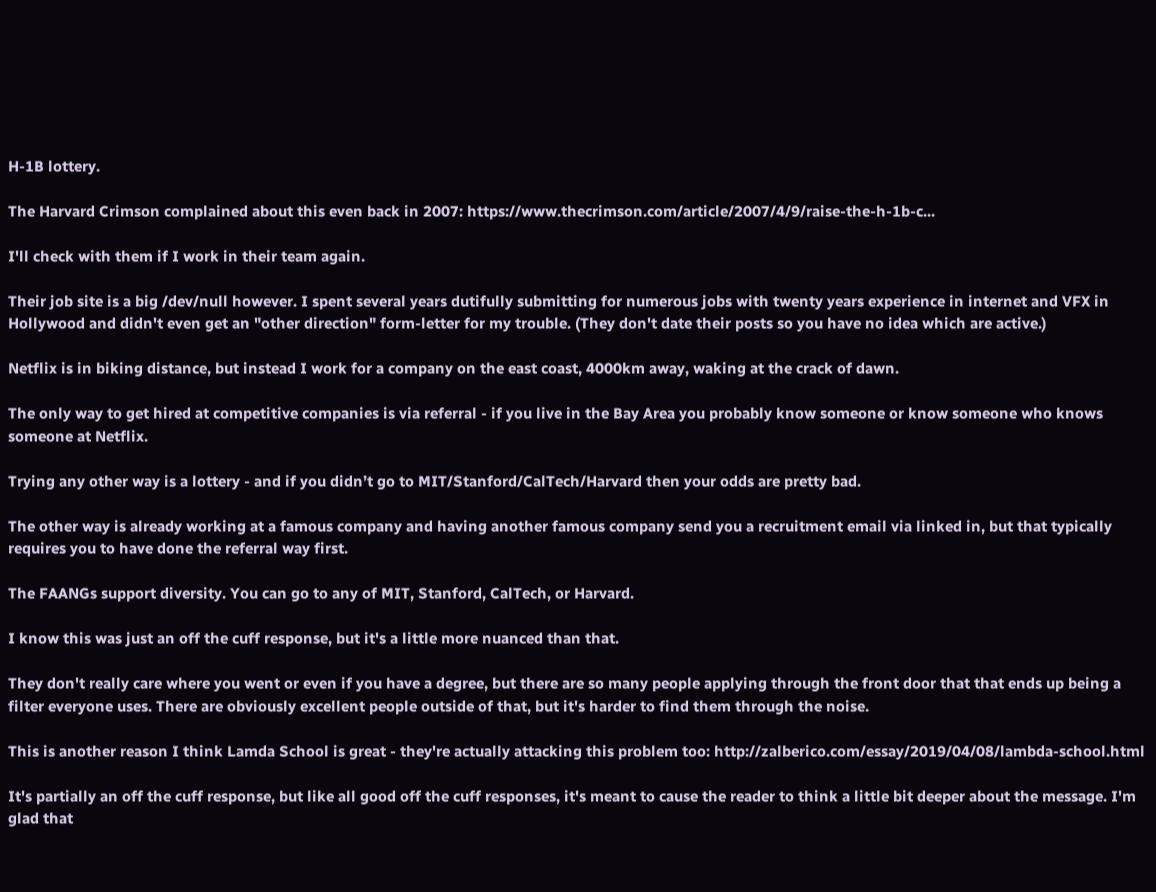H-1B lottery.

The Harvard Crimson complained about this even back in 2007: https://www.thecrimson.com/article/2007/4/9/raise-the-h-1b-c...

I'll check with them if I work in their team again.

Their job site is a big /dev/null however. I spent several years dutifully submitting for numerous jobs with twenty years experience in internet and VFX in Hollywood and didn't even get an "other direction" form-letter for my trouble. (They don't date their posts so you have no idea which are active.)

Netflix is in biking distance, but instead I work for a company on the east coast, 4000km away, waking at the crack of dawn.

The only way to get hired at competitive companies is via referral - if you live in the Bay Area you probably know someone or know someone who knows someone at Netflix.

Trying any other way is a lottery - and if you didn’t go to MIT/Stanford/CalTech/Harvard then your odds are pretty bad.

The other way is already working at a famous company and having another famous company send you a recruitment email via linked in, but that typically requires you to have done the referral way first.

The FAANGs support diversity. You can go to any of MIT, Stanford, CalTech, or Harvard.

I know this was just an off the cuff response, but it's a little more nuanced than that.

They don't really care where you went or even if you have a degree, but there are so many people applying through the front door that that ends up being a filter everyone uses. There are obviously excellent people outside of that, but it's harder to find them through the noise.

This is another reason I think Lamda School is great - they're actually attacking this problem too: http://zalberico.com/essay/2019/04/08/lambda-school.html

It's partially an off the cuff response, but like all good off the cuff responses, it's meant to cause the reader to think a little bit deeper about the message. I'm glad that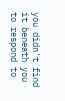you didn't find it beneath you to respond to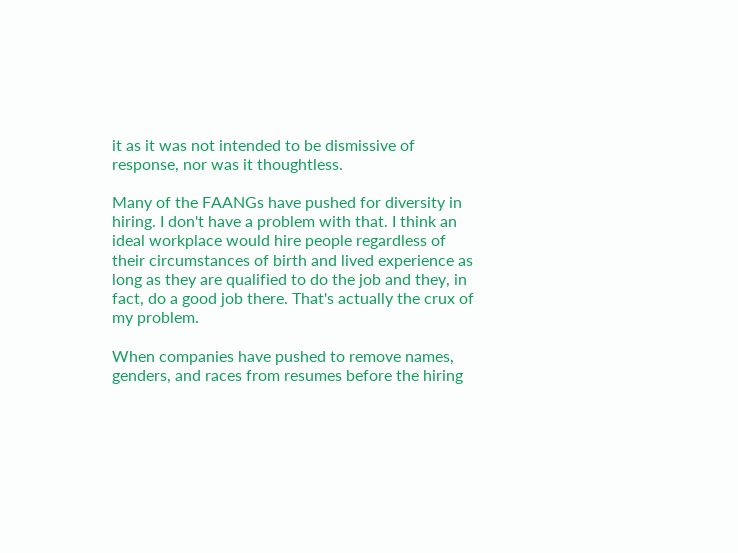it as it was not intended to be dismissive of response, nor was it thoughtless.

Many of the FAANGs have pushed for diversity in hiring. I don't have a problem with that. I think an ideal workplace would hire people regardless of their circumstances of birth and lived experience as long as they are qualified to do the job and they, in fact, do a good job there. That's actually the crux of my problem.

When companies have pushed to remove names, genders, and races from resumes before the hiring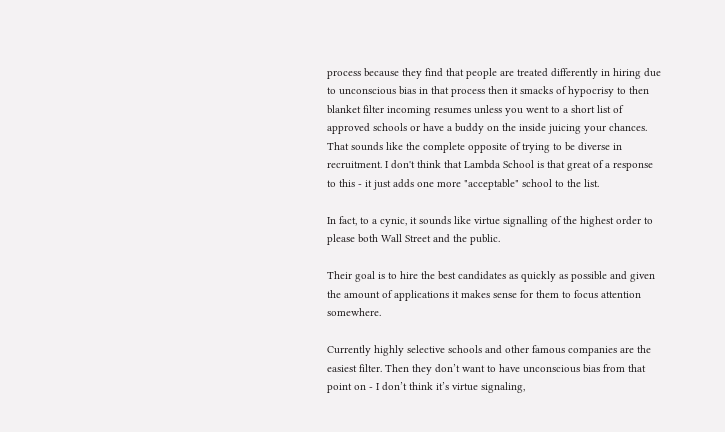process because they find that people are treated differently in hiring due to unconscious bias in that process then it smacks of hypocrisy to then blanket filter incoming resumes unless you went to a short list of approved schools or have a buddy on the inside juicing your chances. That sounds like the complete opposite of trying to be diverse in recruitment. I don't think that Lambda School is that great of a response to this - it just adds one more "acceptable" school to the list.

In fact, to a cynic, it sounds like virtue signalling of the highest order to please both Wall Street and the public.

Their goal is to hire the best candidates as quickly as possible and given the amount of applications it makes sense for them to focus attention somewhere.

Currently highly selective schools and other famous companies are the easiest filter. Then they don’t want to have unconscious bias from that point on - I don’t think it’s virtue signaling,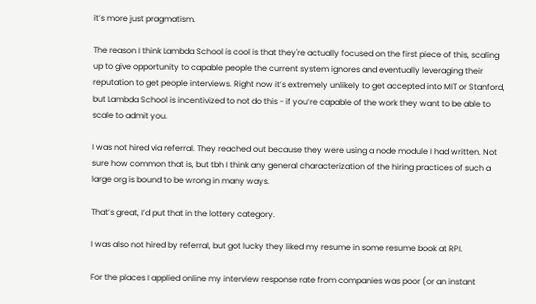it’s more just pragmatism.

The reason I think Lambda School is cool is that they're actually focused on the first piece of this, scaling up to give opportunity to capable people the current system ignores and eventually leveraging their reputation to get people interviews. Right now it’s extremely unlikely to get accepted into MIT or Stanford, but Lambda School is incentivized to not do this - if you’re capable of the work they want to be able to scale to admit you.

I was not hired via referral. They reached out because they were using a node module I had written. Not sure how common that is, but tbh I think any general characterization of the hiring practices of such a large org is bound to be wrong in many ways.

That’s great, I’d put that in the lottery category.

I was also not hired by referral, but got lucky they liked my resume in some resume book at RPI.

For the places I applied online my interview response rate from companies was poor (or an instant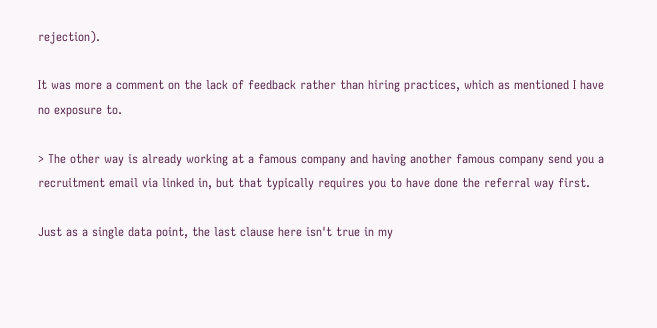rejection).

It was more a comment on the lack of feedback rather than hiring practices, which as mentioned I have no exposure to.

> The other way is already working at a famous company and having another famous company send you a recruitment email via linked in, but that typically requires you to have done the referral way first.

Just as a single data point, the last clause here isn't true in my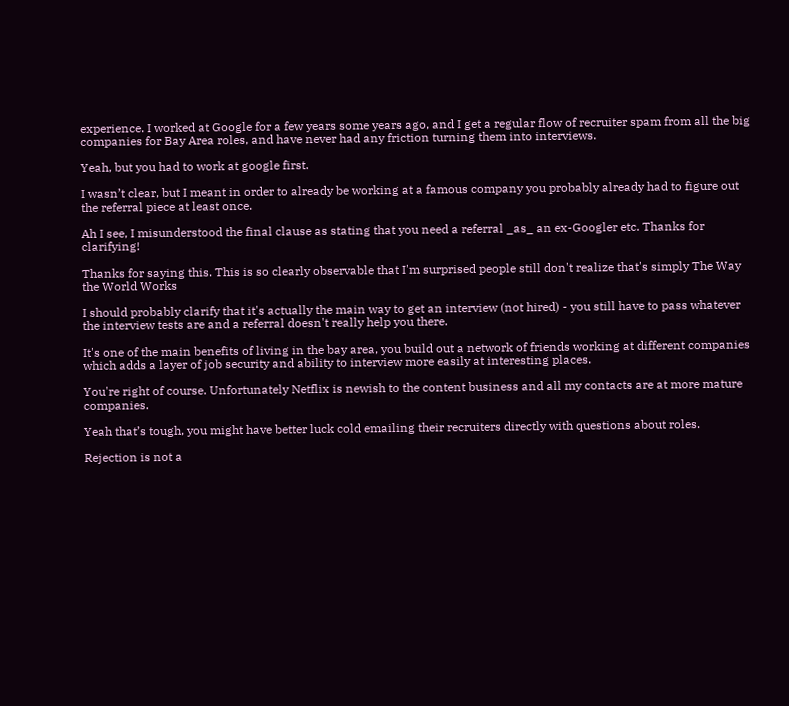experience. I worked at Google for a few years some years ago, and I get a regular flow of recruiter spam from all the big companies for Bay Area roles, and have never had any friction turning them into interviews.

Yeah, but you had to work at google first.

I wasn’t clear, but I meant in order to already be working at a famous company you probably already had to figure out the referral piece at least once.

Ah I see, I misunderstood the final clause as stating that you need a referral _as_ an ex-Googler etc. Thanks for clarifying!

Thanks for saying this. This is so clearly observable that I'm surprised people still don't realize that's simply The Way the World Works

I should probably clarify that it's actually the main way to get an interview (not hired) - you still have to pass whatever the interview tests are and a referral doesn't really help you there.

It's one of the main benefits of living in the bay area, you build out a network of friends working at different companies which adds a layer of job security and ability to interview more easily at interesting places.

You're right of course. Unfortunately Netflix is newish to the content business and all my contacts are at more mature companies.

Yeah that’s tough, you might have better luck cold emailing their recruiters directly with questions about roles.

Rejection is not a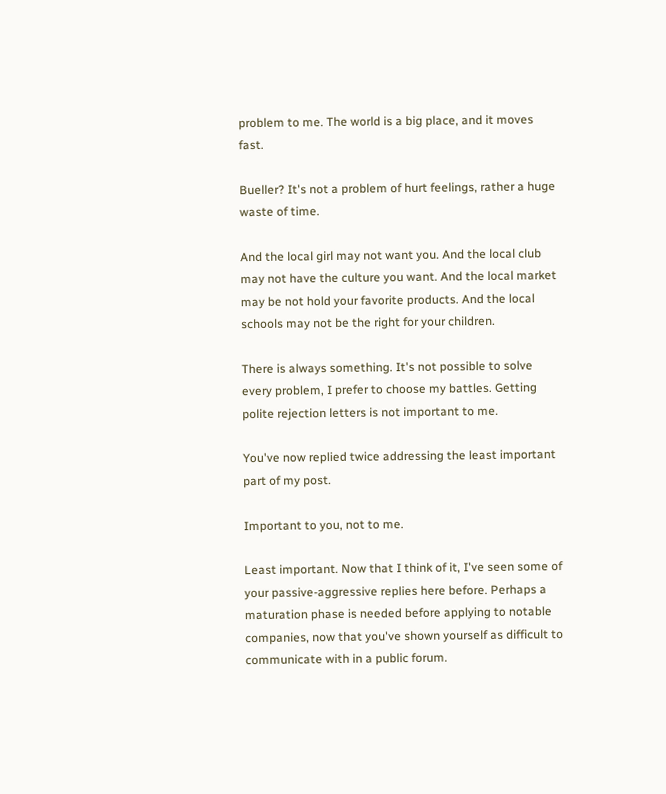problem to me. The world is a big place, and it moves fast.

Bueller? It's not a problem of hurt feelings, rather a huge waste of time.

And the local girl may not want you. And the local club may not have the culture you want. And the local market may be not hold your favorite products. And the local schools may not be the right for your children.

There is always something. It's not possible to solve every problem, I prefer to choose my battles. Getting polite rejection letters is not important to me.

You've now replied twice addressing the least important part of my post.

Important to you, not to me.

Least important. Now that I think of it, I've seen some of your passive-aggressive replies here before. Perhaps a maturation phase is needed before applying to notable companies, now that you've shown yourself as difficult to communicate with in a public forum.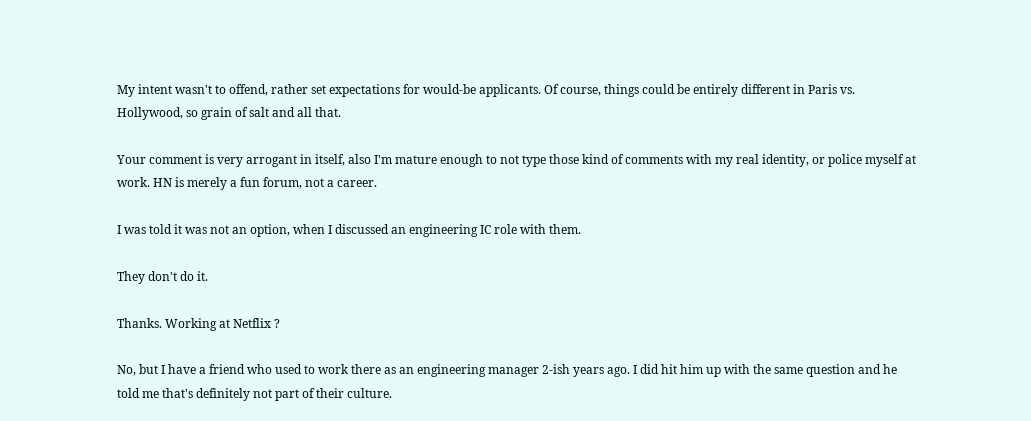My intent wasn't to offend, rather set expectations for would-be applicants. Of course, things could be entirely different in Paris vs. Hollywood, so grain of salt and all that.

Your comment is very arrogant in itself, also I'm mature enough to not type those kind of comments with my real identity, or police myself at work. HN is merely a fun forum, not a career.

I was told it was not an option, when I discussed an engineering IC role with them.

They don't do it.

Thanks. Working at Netflix ?

No, but I have a friend who used to work there as an engineering manager 2-ish years ago. I did hit him up with the same question and he told me that's definitely not part of their culture.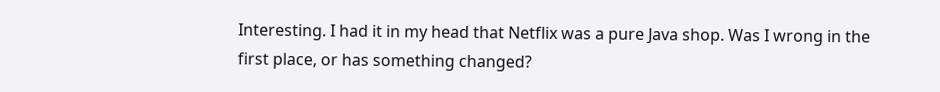Interesting. I had it in my head that Netflix was a pure Java shop. Was I wrong in the first place, or has something changed?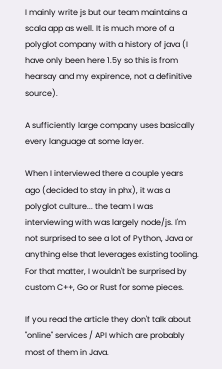I mainly write js but our team maintains a scala app as well. It is much more of a polyglot company with a history of java (I have only been here 1.5y so this is from hearsay and my expirence, not a definitive source).

A sufficiently large company uses basically every language at some layer.

When I interviewed there a couple years ago (decided to stay in phx), it was a polyglot culture... the team I was interviewing with was largely node/js. I'm not surprised to see a lot of Python, Java or anything else that leverages existing tooling. For that matter, I wouldn't be surprised by custom C++, Go or Rust for some pieces.

If you read the article they don't talk about "online" services / API which are probably most of them in Java.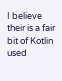I believe their is a fair bit of Kotlin used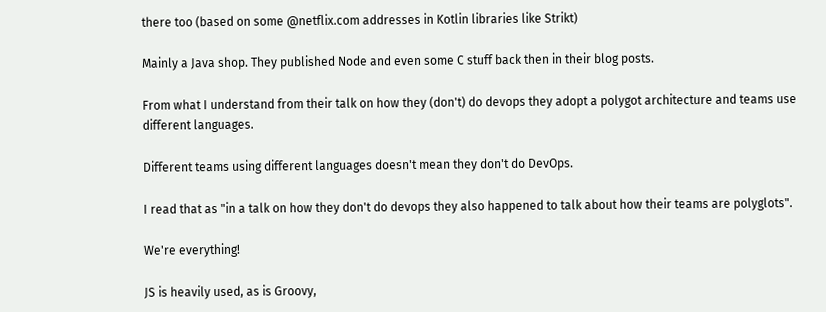there too (based on some @netflix.com addresses in Kotlin libraries like Strikt)

Mainly a Java shop. They published Node and even some C stuff back then in their blog posts.

From what I understand from their talk on how they (don't) do devops they adopt a polygot architecture and teams use different languages.

Different teams using different languages doesn't mean they don't do DevOps.

I read that as "in a talk on how they don't do devops they also happened to talk about how their teams are polyglots".

We're everything!

JS is heavily used, as is Groovy,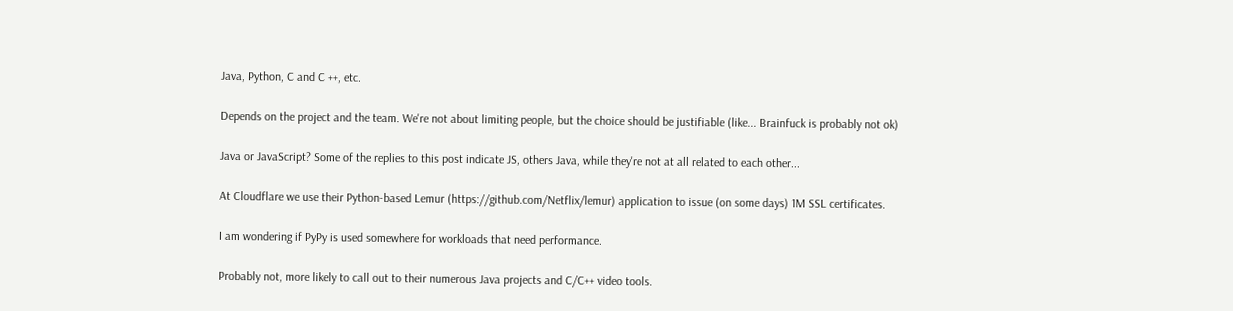Java, Python, C and C ++, etc.

Depends on the project and the team. We're not about limiting people, but the choice should be justifiable (like... Brainfuck is probably not ok)

Java or JavaScript? Some of the replies to this post indicate JS, others Java, while they're not at all related to each other...

At Cloudflare we use their Python-based Lemur (https://github.com/Netflix/lemur) application to issue (on some days) 1M SSL certificates.

I am wondering if PyPy is used somewhere for workloads that need performance.

Probably not, more likely to call out to their numerous Java projects and C/C++ video tools.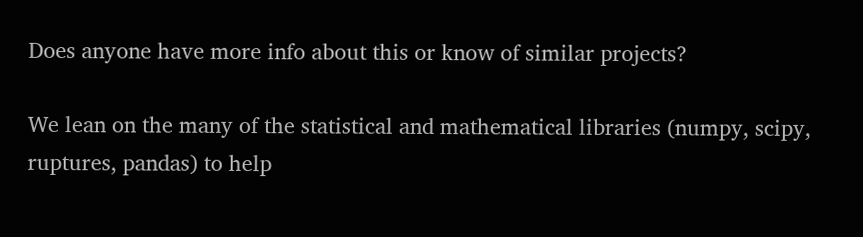Does anyone have more info about this or know of similar projects?

We lean on the many of the statistical and mathematical libraries (numpy, scipy, ruptures, pandas) to help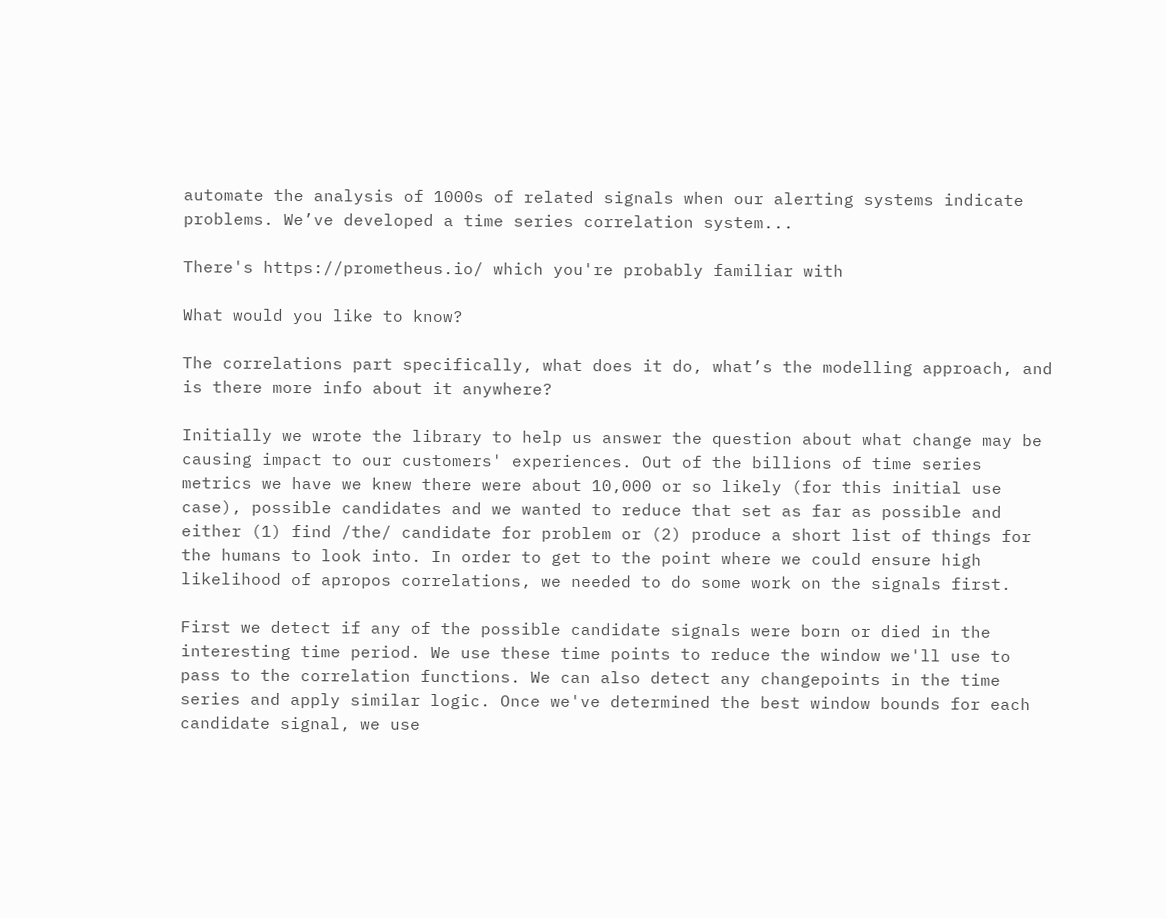automate the analysis of 1000s of related signals when our alerting systems indicate problems. We’ve developed a time series correlation system...

There's https://prometheus.io/ which you're probably familiar with

What would you like to know?

The correlations part specifically, what does it do, what’s the modelling approach, and is there more info about it anywhere?

Initially we wrote the library to help us answer the question about what change may be causing impact to our customers' experiences. Out of the billions of time series metrics we have we knew there were about 10,000 or so likely (for this initial use case), possible candidates and we wanted to reduce that set as far as possible and either (1) find /the/ candidate for problem or (2) produce a short list of things for the humans to look into. In order to get to the point where we could ensure high likelihood of apropos correlations, we needed to do some work on the signals first.

First we detect if any of the possible candidate signals were born or died in the interesting time period. We use these time points to reduce the window we'll use to pass to the correlation functions. We can also detect any changepoints in the time series and apply similar logic. Once we've determined the best window bounds for each candidate signal, we use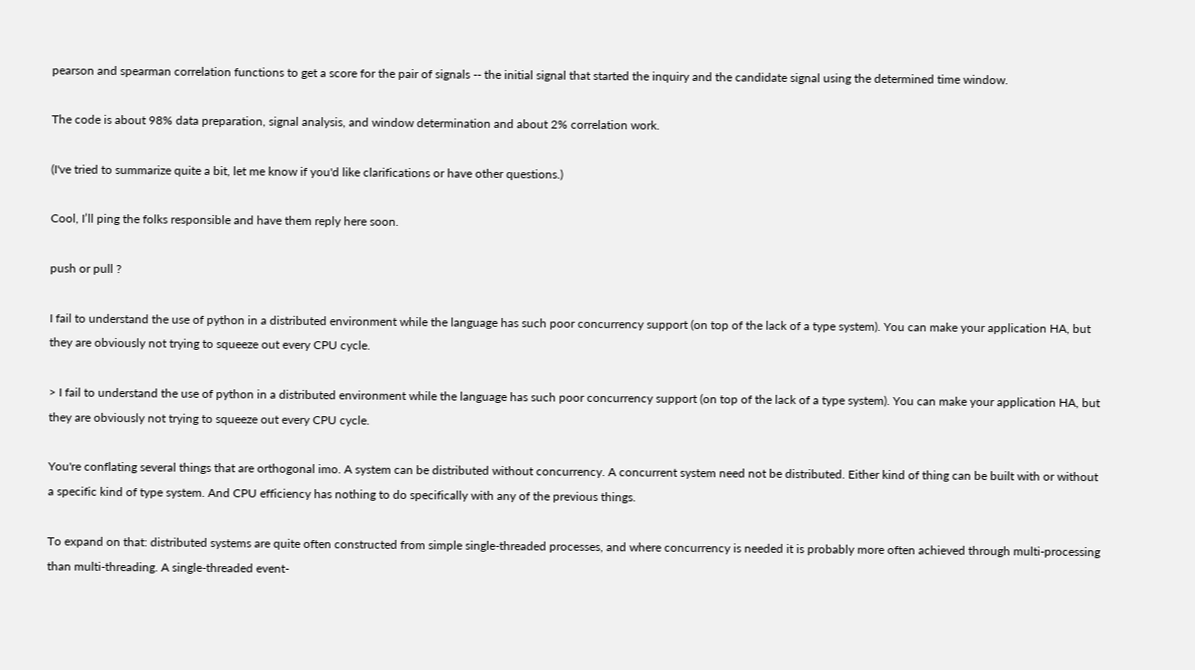pearson and spearman correlation functions to get a score for the pair of signals -- the initial signal that started the inquiry and the candidate signal using the determined time window.

The code is about 98% data preparation, signal analysis, and window determination and about 2% correlation work.

(I've tried to summarize quite a bit, let me know if you'd like clarifications or have other questions.)

Cool, I’ll ping the folks responsible and have them reply here soon.

push or pull ?

I fail to understand the use of python in a distributed environment while the language has such poor concurrency support (on top of the lack of a type system). You can make your application HA, but they are obviously not trying to squeeze out every CPU cycle.

> I fail to understand the use of python in a distributed environment while the language has such poor concurrency support (on top of the lack of a type system). You can make your application HA, but they are obviously not trying to squeeze out every CPU cycle.

You're conflating several things that are orthogonal imo. A system can be distributed without concurrency. A concurrent system need not be distributed. Either kind of thing can be built with or without a specific kind of type system. And CPU efficiency has nothing to do specifically with any of the previous things.

To expand on that: distributed systems are quite often constructed from simple single-threaded processes, and where concurrency is needed it is probably more often achieved through multi-processing than multi-threading. A single-threaded event-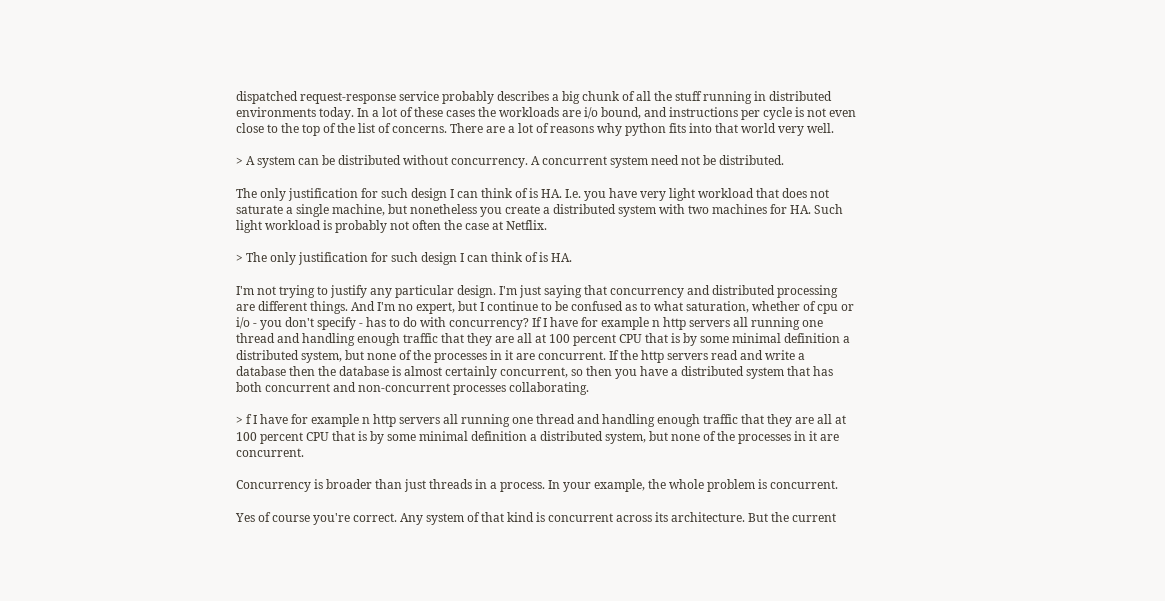dispatched request-response service probably describes a big chunk of all the stuff running in distributed environments today. In a lot of these cases the workloads are i/o bound, and instructions per cycle is not even close to the top of the list of concerns. There are a lot of reasons why python fits into that world very well.

> A system can be distributed without concurrency. A concurrent system need not be distributed.

The only justification for such design I can think of is HA. I.e. you have very light workload that does not saturate a single machine, but nonetheless you create a distributed system with two machines for HA. Such light workload is probably not often the case at Netflix.

> The only justification for such design I can think of is HA.

I'm not trying to justify any particular design. I'm just saying that concurrency and distributed processing are different things. And I'm no expert, but I continue to be confused as to what saturation, whether of cpu or i/o - you don't specify - has to do with concurrency? If I have for example n http servers all running one thread and handling enough traffic that they are all at 100 percent CPU that is by some minimal definition a distributed system, but none of the processes in it are concurrent. If the http servers read and write a database then the database is almost certainly concurrent, so then you have a distributed system that has both concurrent and non-concurrent processes collaborating.

> f I have for example n http servers all running one thread and handling enough traffic that they are all at 100 percent CPU that is by some minimal definition a distributed system, but none of the processes in it are concurrent.

Concurrency is broader than just threads in a process. In your example, the whole problem is concurrent.

Yes of course you're correct. Any system of that kind is concurrent across its architecture. But the current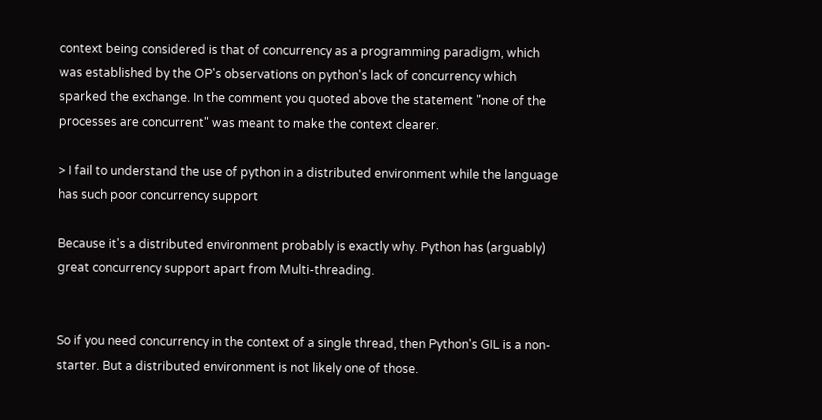context being considered is that of concurrency as a programming paradigm, which was established by the OP's observations on python's lack of concurrency which sparked the exchange. In the comment you quoted above the statement "none of the processes are concurrent" was meant to make the context clearer.

> I fail to understand the use of python in a distributed environment while the language has such poor concurrency support

Because it's a distributed environment probably is exactly why. Python has (arguably) great concurrency support apart from Multi-threading.


So if you need concurrency in the context of a single thread, then Python's GIL is a non-starter. But a distributed environment is not likely one of those.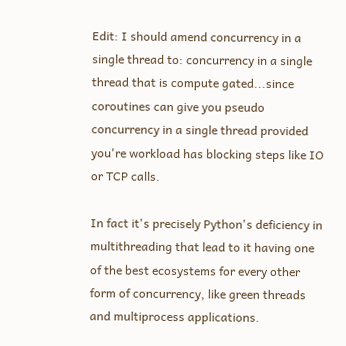Edit: I should amend concurrency in a single thread to: concurrency in a single thread that is compute gated...since coroutines can give you pseudo concurrency in a single thread provided you're workload has blocking steps like IO or TCP calls.

In fact it's precisely Python's deficiency in multithreading that lead to it having one of the best ecosystems for every other form of concurrency, like green threads and multiprocess applications.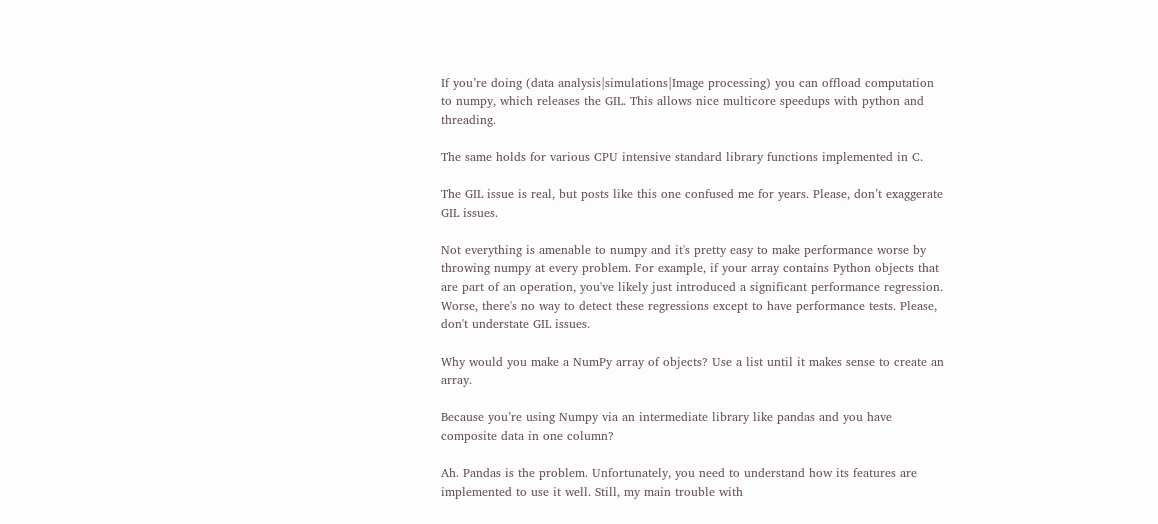If you’re doing (data analysis|simulations|Image processing) you can offload computation to numpy, which releases the GIL. This allows nice multicore speedups with python and threading.

The same holds for various CPU intensive standard library functions implemented in C.

The GIL issue is real, but posts like this one confused me for years. Please, don’t exaggerate GIL issues.

Not everything is amenable to numpy and it's pretty easy to make performance worse by throwing numpy at every problem. For example, if your array contains Python objects that are part of an operation, you've likely just introduced a significant performance regression. Worse, there's no way to detect these regressions except to have performance tests. Please, don't understate GIL issues.

Why would you make a NumPy array of objects? Use a list until it makes sense to create an array.

Because you’re using Numpy via an intermediate library like pandas and you have composite data in one column?

Ah. Pandas is the problem. Unfortunately, you need to understand how its features are implemented to use it well. Still, my main trouble with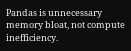Pandas is unnecessary memory bloat, not compute inefficiency.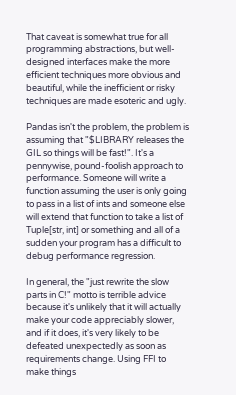That caveat is somewhat true for all programming abstractions, but well-designed interfaces make the more efficient techniques more obvious and beautiful, while the inefficient or risky techniques are made esoteric and ugly.

Pandas isn't the problem, the problem is assuming that "$LIBRARY releases the GIL so things will be fast!". It's a pennywise, pound-foolish approach to performance. Someone will write a function assuming the user is only going to pass in a list of ints and someone else will extend that function to take a list of Tuple[str, int] or something and all of a sudden your program has a difficult to debug performance regression.

In general, the "just rewrite the slow parts in C!" motto is terrible advice because it's unlikely that it will actually make your code appreciably slower, and if it does, it's very likely to be defeated unexpectedly as soon as requirements change. Using FFI to make things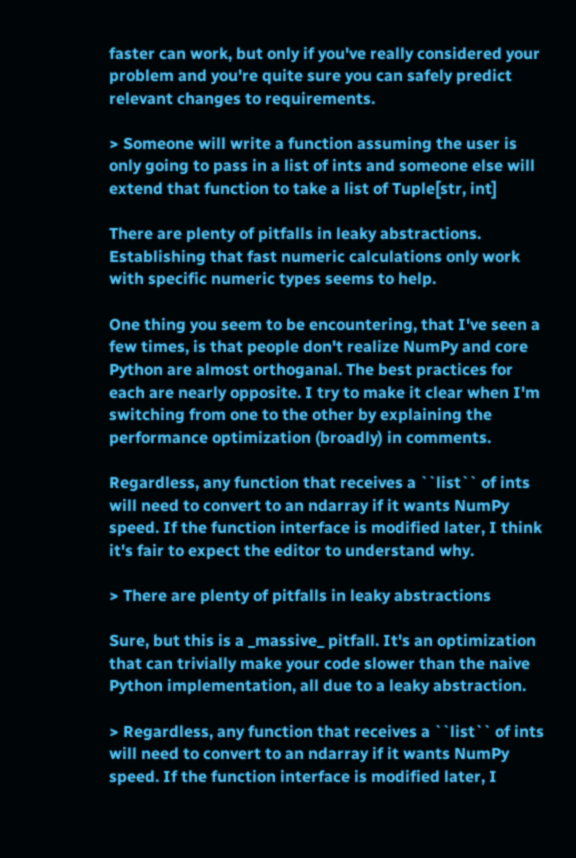faster can work, but only if you've really considered your problem and you're quite sure you can safely predict relevant changes to requirements.

> Someone will write a function assuming the user is only going to pass in a list of ints and someone else will extend that function to take a list of Tuple[str, int]

There are plenty of pitfalls in leaky abstractions. Establishing that fast numeric calculations only work with specific numeric types seems to help.

One thing you seem to be encountering, that I've seen a few times, is that people don't realize NumPy and core Python are almost orthoganal. The best practices for each are nearly opposite. I try to make it clear when I'm switching from one to the other by explaining the performance optimization (broadly) in comments.

Regardless, any function that receives a ``list`` of ints will need to convert to an ndarray if it wants NumPy speed. If the function interface is modified later, I think it's fair to expect the editor to understand why.

> There are plenty of pitfalls in leaky abstractions

Sure, but this is a _massive_ pitfall. It's an optimization that can trivially make your code slower than the naive Python implementation, all due to a leaky abstraction.

> Regardless, any function that receives a ``list`` of ints will need to convert to an ndarray if it wants NumPy speed. If the function interface is modified later, I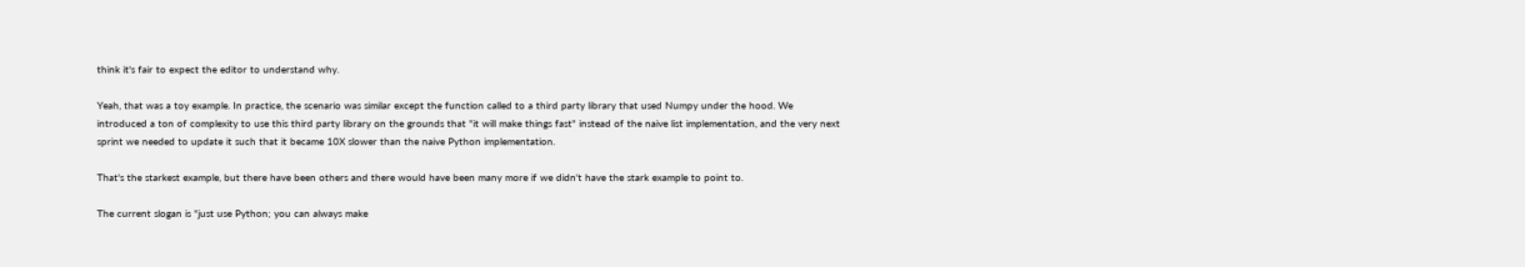think it's fair to expect the editor to understand why.

Yeah, that was a toy example. In practice, the scenario was similar except the function called to a third party library that used Numpy under the hood. We introduced a ton of complexity to use this third party library on the grounds that "it will make things fast" instead of the naive list implementation, and the very next sprint we needed to update it such that it became 10X slower than the naive Python implementation.

That's the starkest example, but there have been others and there would have been many more if we didn't have the stark example to point to.

The current slogan is "just use Python; you can always make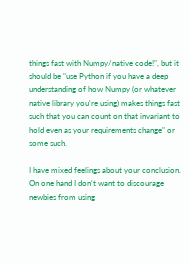things fast with Numpy/native code!", but it should be "use Python if you have a deep understanding of how Numpy (or whatever native library you're using) makes things fast such that you can count on that invariant to hold even as your requirements change" or some such.

I have mixed feelings about your conclusion. On one hand I don't want to discourage newbies from using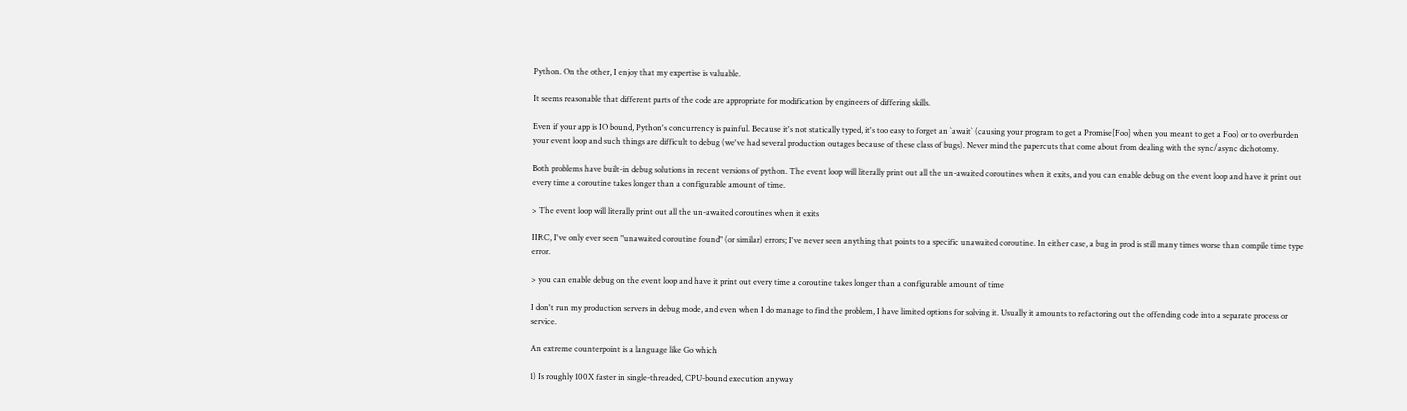Python. On the other, I enjoy that my expertise is valuable.

It seems reasonable that different parts of the code are appropriate for modification by engineers of differing skills.

Even if your app is IO bound, Python's concurrency is painful. Because it's not statically typed, it's too easy to forget an `await` (causing your program to get a Promise[Foo] when you meant to get a Foo) or to overburden your event loop and such things are difficult to debug (we've had several production outages because of these class of bugs). Never mind the papercuts that come about from dealing with the sync/async dichotomy.

Both problems have built-in debug solutions in recent versions of python. The event loop will literally print out all the un-awaited coroutines when it exits, and you can enable debug on the event loop and have it print out every time a coroutine takes longer than a configurable amount of time.

> The event loop will literally print out all the un-awaited coroutines when it exits

IIRC, I've only ever seen "unawaited coroutine found" (or similar) errors; I've never seen anything that points to a specific unawaited coroutine. In either case, a bug in prod is still many times worse than compile time type error.

> you can enable debug on the event loop and have it print out every time a coroutine takes longer than a configurable amount of time

I don't run my production servers in debug mode, and even when I do manage to find the problem, I have limited options for solving it. Usually it amounts to refactoring out the offending code into a separate process or service.

An extreme counterpoint is a language like Go which

1) Is roughly 100X faster in single-threaded, CPU-bound execution anyway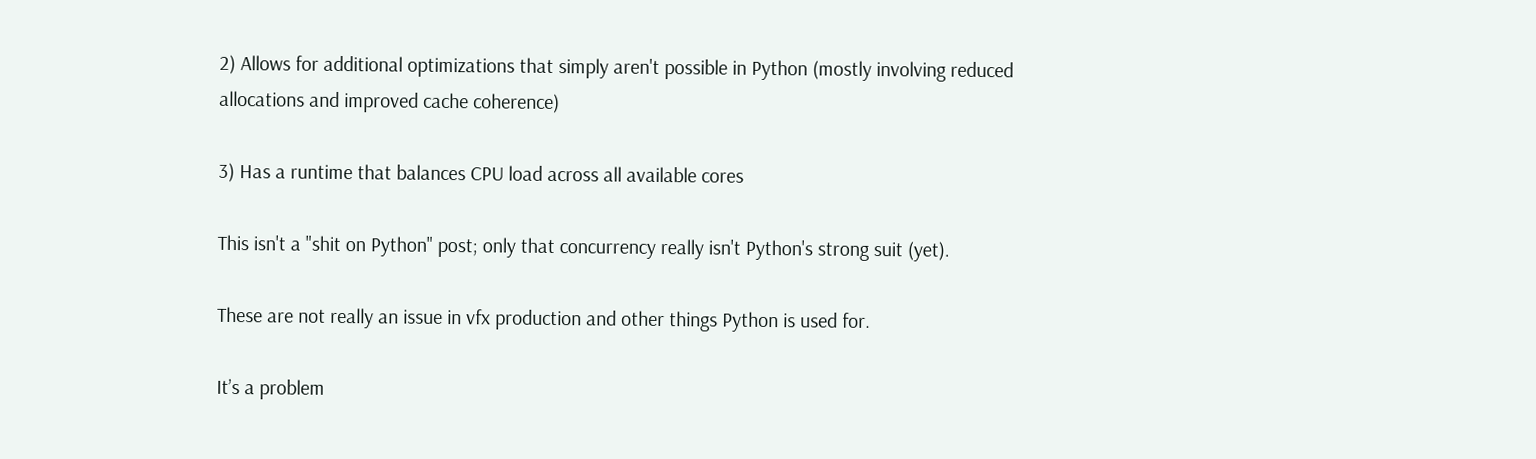2) Allows for additional optimizations that simply aren't possible in Python (mostly involving reduced allocations and improved cache coherence)

3) Has a runtime that balances CPU load across all available cores

This isn't a "shit on Python" post; only that concurrency really isn't Python's strong suit (yet).

These are not really an issue in vfx production and other things Python is used for.

It’s a problem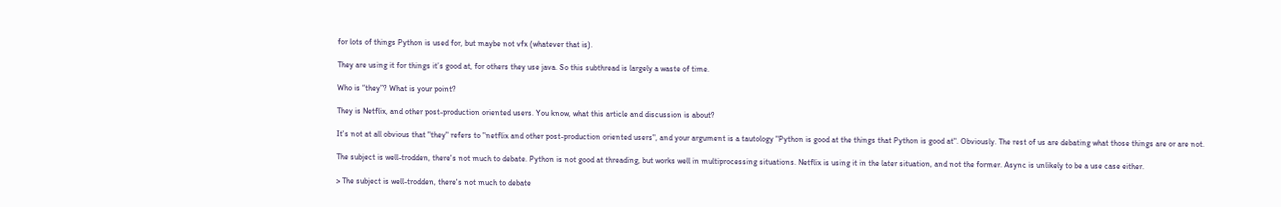for lots of things Python is used for, but maybe not vfx (whatever that is).

They are using it for things it’s good at, for others they use java. So this subthread is largely a waste of time.

Who is “they”? What is your point?

They is Netflix, and other post-production oriented users. You know, what this article and discussion is about?

It's not at all obvious that "they" refers to "netflix and other post-production oriented users", and your argument is a tautology "Python is good at the things that Python is good at". Obviously. The rest of us are debating what those things are or are not.

The subject is well-trodden, there's not much to debate. Python is not good at threading, but works well in multiprocessing situations. Netflix is using it in the later situation, and not the former. Async is unlikely to be a use case either.

> The subject is well-trodden, there's not much to debate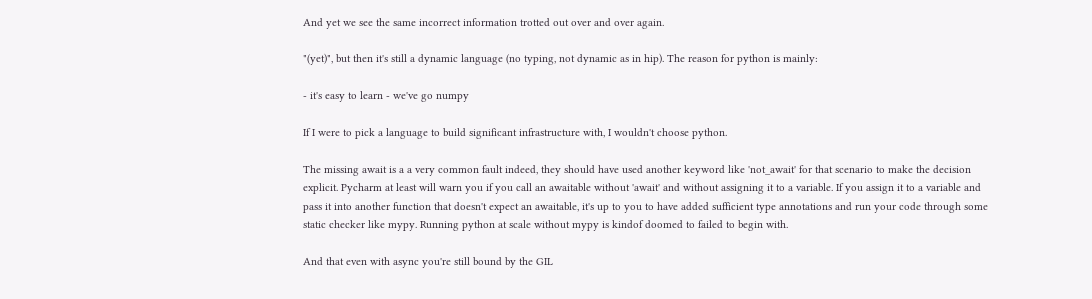And yet we see the same incorrect information trotted out over and over again.

"(yet)", but then it's still a dynamic language (no typing, not dynamic as in hip). The reason for python is mainly:

- it's easy to learn - we've go numpy

If I were to pick a language to build significant infrastructure with, I wouldn't choose python.

The missing await is a a very common fault indeed, they should have used another keyword like 'not_await' for that scenario to make the decision explicit. Pycharm at least will warn you if you call an awaitable without 'await' and without assigning it to a variable. If you assign it to a variable and pass it into another function that doesn't expect an awaitable, it's up to you to have added sufficient type annotations and run your code through some static checker like mypy. Running python at scale without mypy is kindof doomed to failed to begin with.

And that even with async you're still bound by the GIL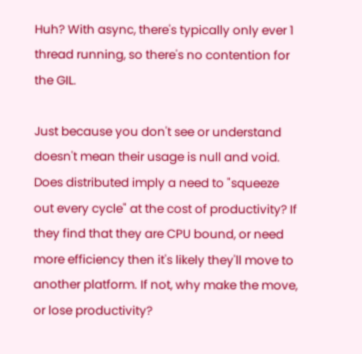Huh? With async, there's typically only ever 1 thread running, so there's no contention for the GIL.

Just because you don't see or understand doesn't mean their usage is null and void. Does distributed imply a need to "squeeze out every cycle" at the cost of productivity? If they find that they are CPU bound, or need more efficiency then it's likely they'll move to another platform. If not, why make the move, or lose productivity?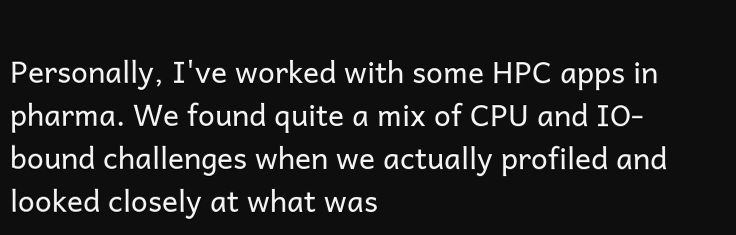Personally, I've worked with some HPC apps in pharma. We found quite a mix of CPU and IO-bound challenges when we actually profiled and looked closely at what was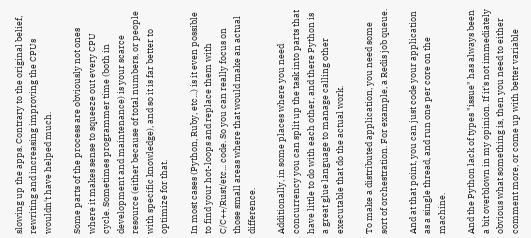slowing up the apps. Contrary to the original belief, rewriting and increasing improving the CPUs wouldn't have helped much.

Some parts of the process are obviously not ones where it makes sense to squeeze out every CPU cycle. Sometimes programmer time (both in development and maintenance) is your scarce resource (either because of total numbers, or people with specific knowledge), and so it is far better to optimize for that.

In most cases (Python, Ruby, etc...) is it even possible to find your hot-loops and replace them with C/C++/Rust/etc... code. So you can really focus on those small areas where that would make an actual difference.

Additionally, in some places where you need concurrency you can split up the task into parts that have little to do with each other, and there Python is a great glue language to manage calling other executable that do the actual work.

To make a distributed application, you need some sort of orchestration. For example, a Redis job queue.

And at that point, you can just code your application as a single thread, and run one per core on the machine.

And the Python lack of types "issue" has always been a bit overblown in my opinion. If it's not immediately obvious what something is, then you need to either comment more, or come up with better variable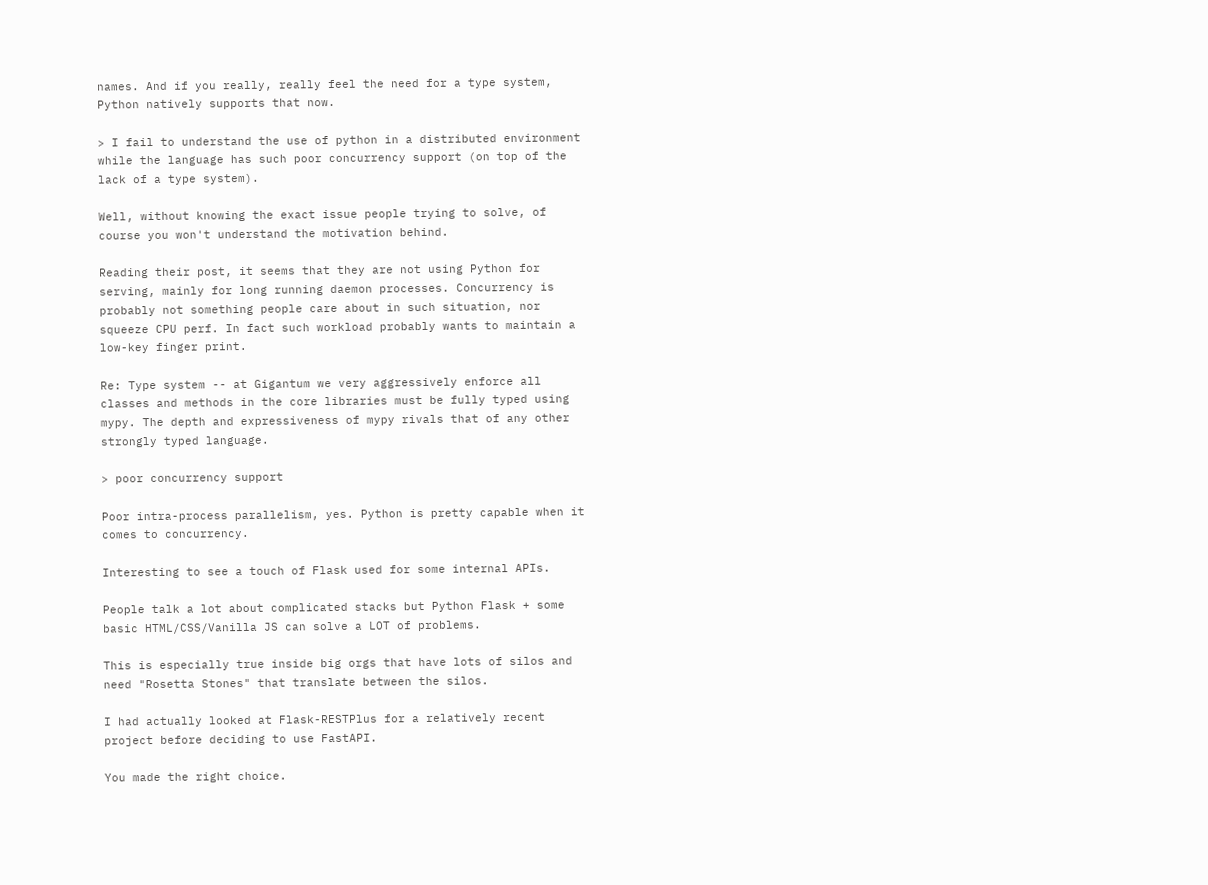names. And if you really, really feel the need for a type system, Python natively supports that now.

> I fail to understand the use of python in a distributed environment while the language has such poor concurrency support (on top of the lack of a type system).

Well, without knowing the exact issue people trying to solve, of course you won't understand the motivation behind.

Reading their post, it seems that they are not using Python for serving, mainly for long running daemon processes. Concurrency is probably not something people care about in such situation, nor squeeze CPU perf. In fact such workload probably wants to maintain a low-key finger print.

Re: Type system -- at Gigantum we very aggressively enforce all classes and methods in the core libraries must be fully typed using mypy. The depth and expressiveness of mypy rivals that of any other strongly typed language.

> poor concurrency support

Poor intra-process parallelism, yes. Python is pretty capable when it comes to concurrency.

Interesting to see a touch of Flask used for some internal APIs.

People talk a lot about complicated stacks but Python Flask + some basic HTML/CSS/Vanilla JS can solve a LOT of problems.

This is especially true inside big orgs that have lots of silos and need "Rosetta Stones" that translate between the silos.

I had actually looked at Flask-RESTPlus for a relatively recent project before deciding to use FastAPI.

You made the right choice.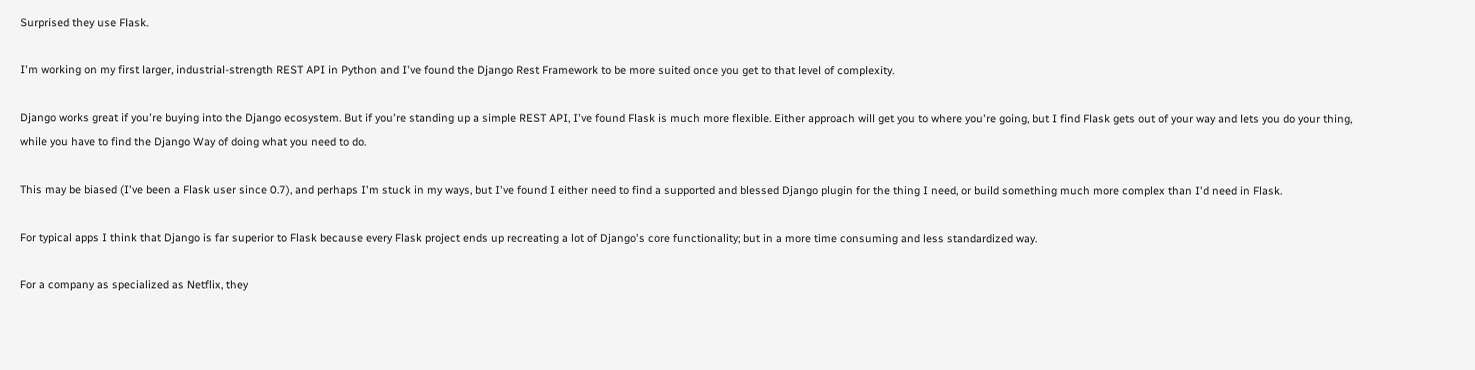Surprised they use Flask.

I'm working on my first larger, industrial-strength REST API in Python and I've found the Django Rest Framework to be more suited once you get to that level of complexity.

Django works great if you're buying into the Django ecosystem. But if you're standing up a simple REST API, I've found Flask is much more flexible. Either approach will get you to where you're going, but I find Flask gets out of your way and lets you do your thing, while you have to find the Django Way of doing what you need to do.

This may be biased (I've been a Flask user since 0.7), and perhaps I'm stuck in my ways, but I've found I either need to find a supported and blessed Django plugin for the thing I need, or build something much more complex than I'd need in Flask.

For typical apps I think that Django is far superior to Flask because every Flask project ends up recreating a lot of Django's core functionality; but in a more time consuming and less standardized way.

For a company as specialized as Netflix, they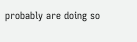probably are doing so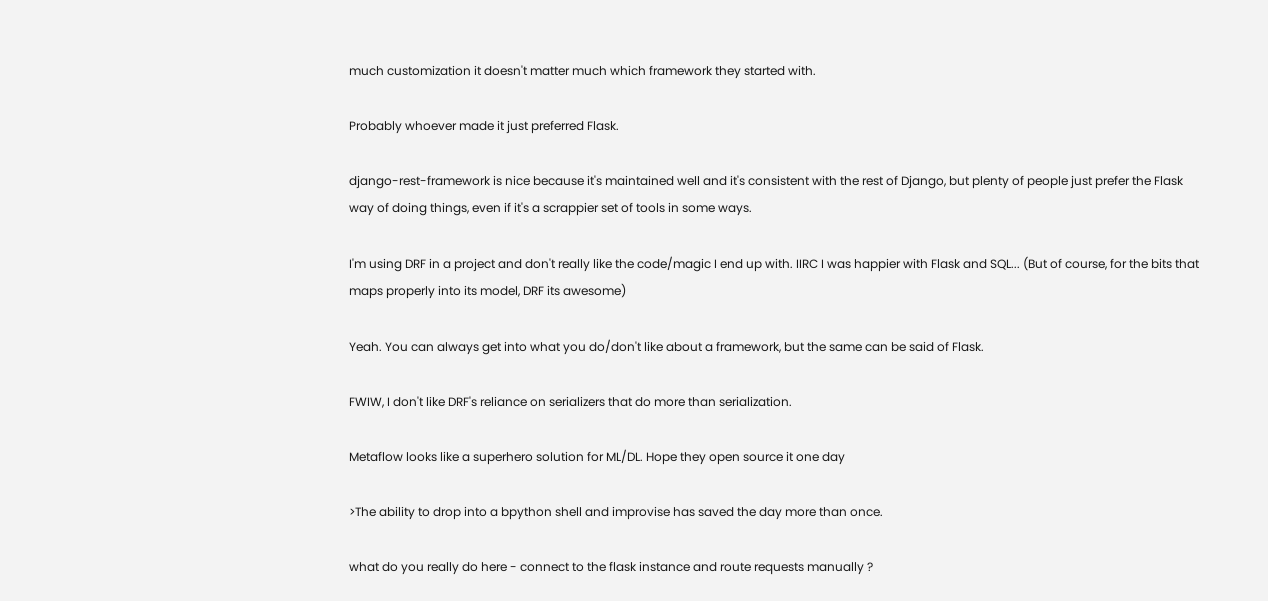much customization it doesn't matter much which framework they started with.

Probably whoever made it just preferred Flask.

django-rest-framework is nice because it's maintained well and it's consistent with the rest of Django, but plenty of people just prefer the Flask way of doing things, even if it's a scrappier set of tools in some ways.

I'm using DRF in a project and don't really like the code/magic I end up with. IIRC I was happier with Flask and SQL... (But of course, for the bits that maps properly into its model, DRF its awesome)

Yeah. You can always get into what you do/don't like about a framework, but the same can be said of Flask.

FWIW, I don't like DRF's reliance on serializers that do more than serialization.

Metaflow looks like a superhero solution for ML/DL. Hope they open source it one day

>The ability to drop into a bpython shell and improvise has saved the day more than once.

what do you really do here - connect to the flask instance and route requests manually ?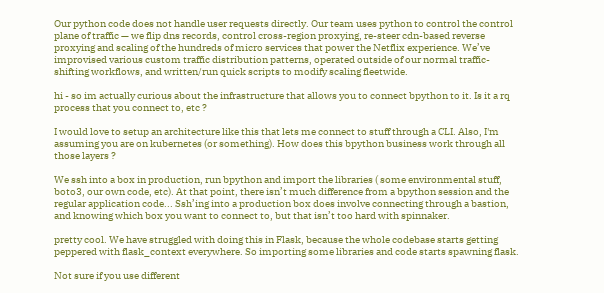Our python code does not handle user requests directly. Our team uses python to control the control plane of traffic — we flip dns records, control cross-region proxying, re-steer cdn-based reverse proxying and scaling of the hundreds of micro services that power the Netflix experience. We’ve improvised various custom traffic distribution patterns, operated outside of our normal traffic-shifting workflows, and written/run quick scripts to modify scaling fleetwide.

hi - so im actually curious about the infrastructure that allows you to connect bpython to it. Is it a rq process that you connect to, etc ?

I would love to setup an architecture like this that lets me connect to stuff through a CLI. Also, I'm assuming you are on kubernetes (or something). How does this bpython business work through all those layers ?

We ssh into a box in production, run bpython and import the libraries ( some environmental stuff, boto3, our own code, etc). At that point, there isn’t much difference from a bpython session and the regular application code... Ssh’ing into a production box does involve connecting through a bastion, and knowing which box you want to connect to, but that isn’t too hard with spinnaker.

pretty cool. We have struggled with doing this in Flask, because the whole codebase starts getting peppered with flask_context everywhere. So importing some libraries and code starts spawning flask.

Not sure if you use different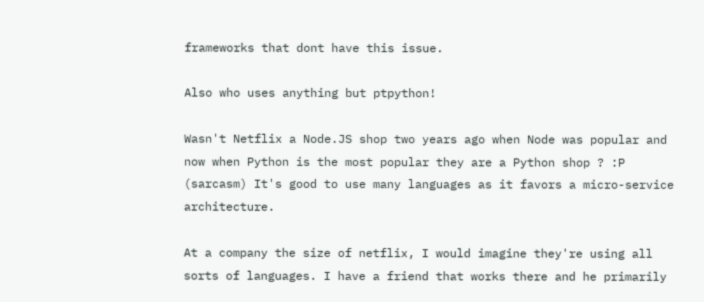frameworks that dont have this issue.

Also who uses anything but ptpython!

Wasn't Netflix a Node.JS shop two years ago when Node was popular and now when Python is the most popular they are a Python shop ? :P (sarcasm) It's good to use many languages as it favors a micro-service architecture.

At a company the size of netflix, I would imagine they're using all sorts of languages. I have a friend that works there and he primarily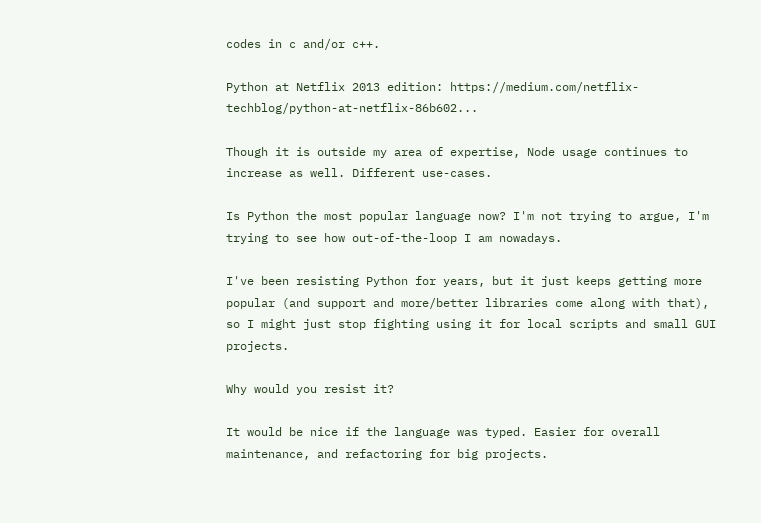codes in c and/or c++.

Python at Netflix 2013 edition: https://medium.com/netflix-techblog/python-at-netflix-86b602...

Though it is outside my area of expertise, Node usage continues to increase as well. Different use-cases.

Is Python the most popular language now? I'm not trying to argue, I'm trying to see how out-of-the-loop I am nowadays.

I've been resisting Python for years, but it just keeps getting more popular (and support and more/better libraries come along with that), so I might just stop fighting using it for local scripts and small GUI projects.

Why would you resist it?

It would be nice if the language was typed. Easier for overall maintenance, and refactoring for big projects.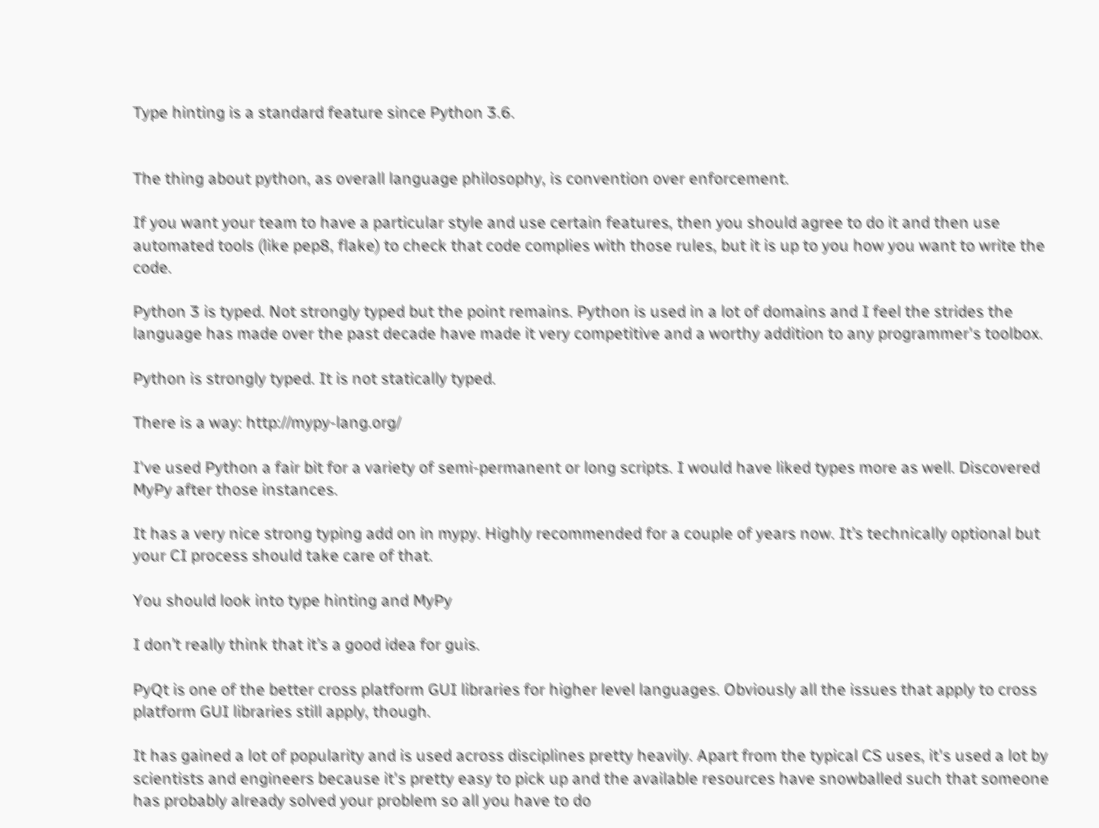Type hinting is a standard feature since Python 3.6.


The thing about python, as overall language philosophy, is convention over enforcement.

If you want your team to have a particular style and use certain features, then you should agree to do it and then use automated tools (like pep8, flake) to check that code complies with those rules, but it is up to you how you want to write the code.

Python 3 is typed. Not strongly typed but the point remains. Python is used in a lot of domains and I feel the strides the language has made over the past decade have made it very competitive and a worthy addition to any programmer's toolbox.

Python is strongly typed. It is not statically typed.

There is a way: http://mypy-lang.org/

I've used Python a fair bit for a variety of semi-permanent or long scripts. I would have liked types more as well. Discovered MyPy after those instances.

It has a very nice strong typing add on in mypy. Highly recommended for a couple of years now. It’s technically optional but your CI process should take care of that.

You should look into type hinting and MyPy

I don’t really think that it’s a good idea for guis.

PyQt is one of the better cross platform GUI libraries for higher level languages. Obviously all the issues that apply to cross platform GUI libraries still apply, though.

It has gained a lot of popularity and is used across disciplines pretty heavily. Apart from the typical CS uses, it's used a lot by scientists and engineers because it's pretty easy to pick up and the available resources have snowballed such that someone has probably already solved your problem so all you have to do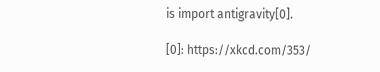is import antigravity[0].

[0]: https://xkcd.com/353/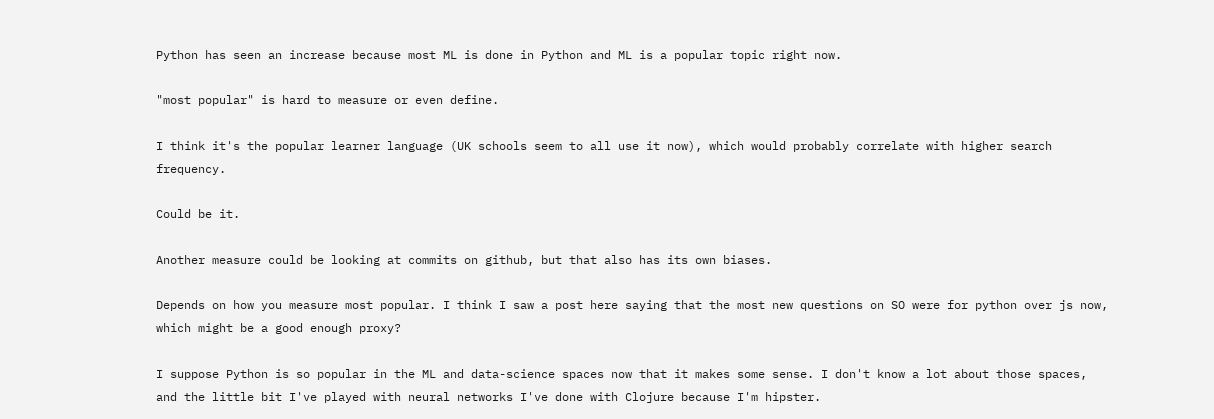Python has seen an increase because most ML is done in Python and ML is a popular topic right now.

"most popular" is hard to measure or even define.

I think it's the popular learner language (UK schools seem to all use it now), which would probably correlate with higher search frequency.

Could be it.

Another measure could be looking at commits on github, but that also has its own biases.

Depends on how you measure most popular. I think I saw a post here saying that the most new questions on SO were for python over js now, which might be a good enough proxy?

I suppose Python is so popular in the ML and data-science spaces now that it makes some sense. I don't know a lot about those spaces, and the little bit I've played with neural networks I've done with Clojure because I'm hipster.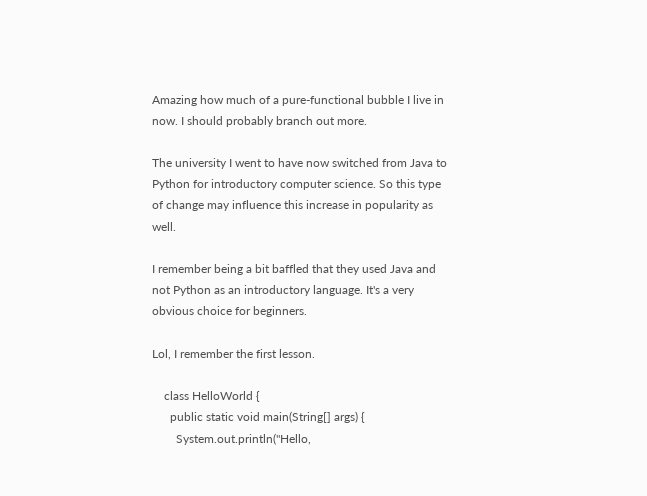Amazing how much of a pure-functional bubble I live in now. I should probably branch out more.

The university I went to have now switched from Java to Python for introductory computer science. So this type of change may influence this increase in popularity as well.

I remember being a bit baffled that they used Java and not Python as an introductory language. It's a very obvious choice for beginners.

Lol, I remember the first lesson.

    class HelloWorld {
      public static void main(String[] args) {
        System.out.println("Hello,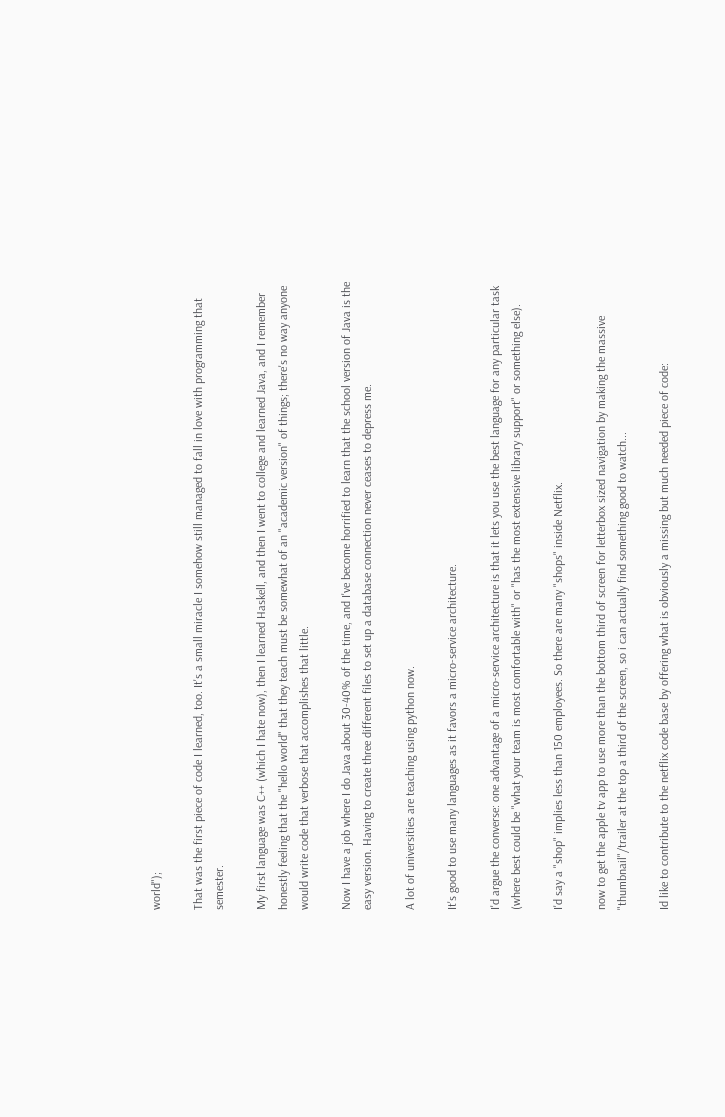world");

That was the first piece of code I learned, too. It's a small miracle I somehow still managed to fall in love with programming that semester.

My first language was C++ (which I hate now), then I learned Haskell, and then I went to college and learned Java, and I remember honestly feeling that the "hello world" that they teach must be somewhat of an "academic version" of things; there's no way anyone would write code that verbose that accomplishes that little.

Now I have a job where I do Java about 30-40% of the time, and I've become horrified to learn that the school version of Java is the easy version. Having to create three different files to set up a database connection never ceases to depress me.

A lot of universities are teaching using python now.

It's good to use many languages as it favors a micro-service architecture.

I'd argue the converse: one advantage of a micro-service architecture is that it lets you use the best language for any particular task (where best could be "what your team is most comfortable with" or "has the most extensive library support" or something else).

I'd say a "shop" implies less than 150 employees. So there are many "shops" inside Netflix.

now to get the apple tv app to use more than the bottom third of screen for letterbox sized navigation by making the massive "thumbnail"/trailer at the top a third of the screen, so i can actually find something good to watch...

Id like to contribute to the netflix code base by offering what is obviously a missing but much needed piece of code: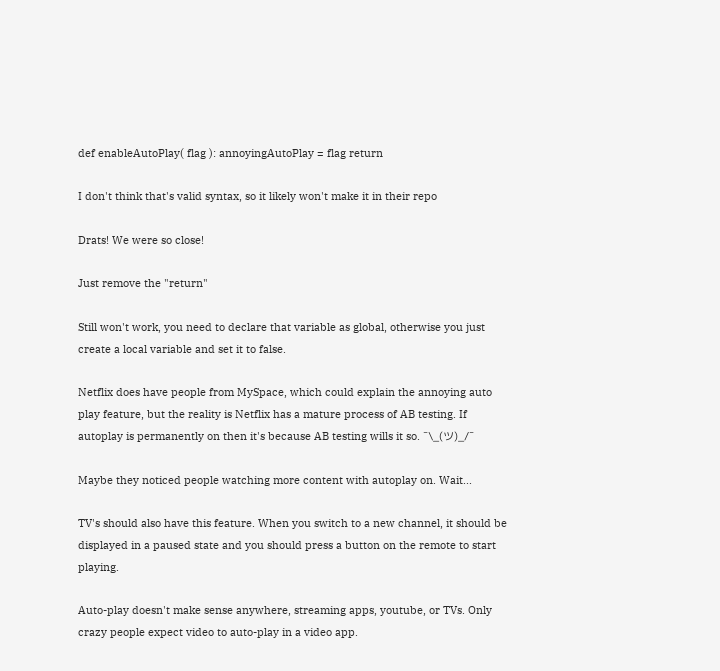def enableAutoPlay( flag ): annoyingAutoPlay = flag return

I don't think that's valid syntax, so it likely won't make it in their repo

Drats! We were so close!

Just remove the "return"

Still won't work, you need to declare that variable as global, otherwise you just create a local variable and set it to false.

Netflix does have people from MySpace, which could explain the annoying auto play feature, but the reality is Netflix has a mature process of AB testing. If autoplay is permanently on then it's because AB testing wills it so. ¯\_(ツ)_/¯

Maybe they noticed people watching more content with autoplay on. Wait...

TV's should also have this feature. When you switch to a new channel, it should be displayed in a paused state and you should press a button on the remote to start playing.

Auto-play doesn't make sense anywhere, streaming apps, youtube, or TVs. Only crazy people expect video to auto-play in a video app.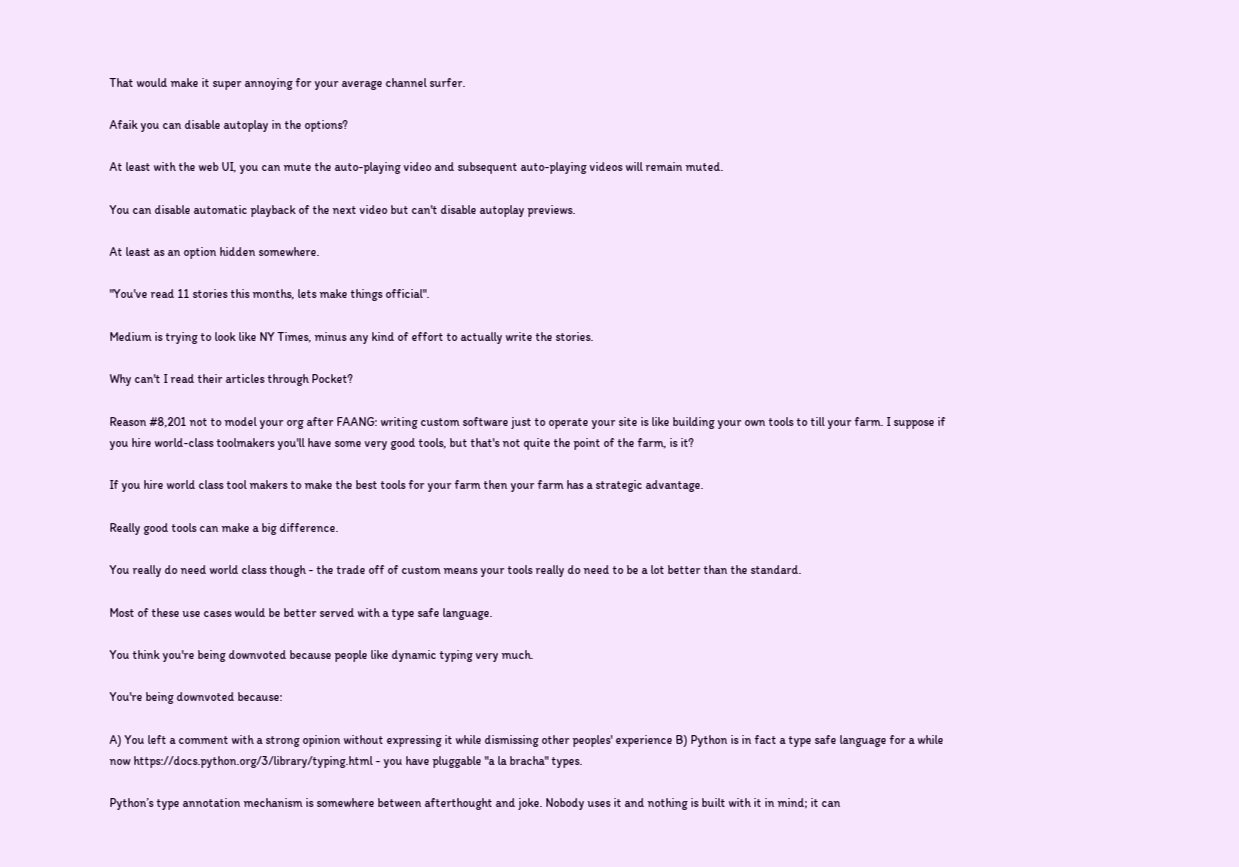That would make it super annoying for your average channel surfer.

Afaik you can disable autoplay in the options?

At least with the web UI, you can mute the auto-playing video and subsequent auto-playing videos will remain muted.

You can disable automatic playback of the next video but can't disable autoplay previews.

At least as an option hidden somewhere.

"You've read 11 stories this months, lets make things official".

Medium is trying to look like NY Times, minus any kind of effort to actually write the stories.

Why can't I read their articles through Pocket?

Reason #8,201 not to model your org after FAANG: writing custom software just to operate your site is like building your own tools to till your farm. I suppose if you hire world-class toolmakers you'll have some very good tools, but that's not quite the point of the farm, is it?

If you hire world class tool makers to make the best tools for your farm then your farm has a strategic advantage.

Really good tools can make a big difference.

You really do need world class though - the trade off of custom means your tools really do need to be a lot better than the standard.

Most of these use cases would be better served with a type safe language.

You think you're being downvoted because people like dynamic typing very much.

You're being downvoted because:

A) You left a comment with a strong opinion without expressing it while dismissing other peoples' experience B) Python is in fact a type safe language for a while now https://docs.python.org/3/library/typing.html - you have pluggable "a la bracha" types.

Python’s type annotation mechanism is somewhere between afterthought and joke. Nobody uses it and nothing is built with it in mind; it can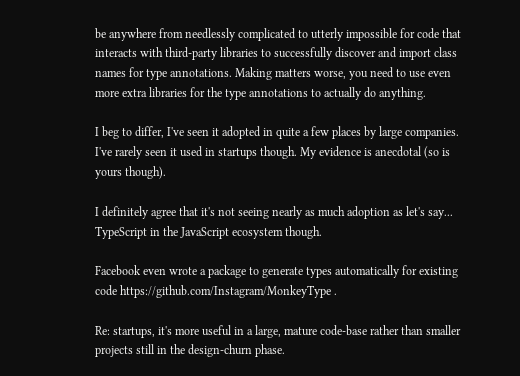be anywhere from needlessly complicated to utterly impossible for code that interacts with third-party libraries to successfully discover and import class names for type annotations. Making matters worse, you need to use even more extra libraries for the type annotations to actually do anything.

I beg to differ, I've seen it adopted in quite a few places by large companies. I've rarely seen it used in startups though. My evidence is anecdotal (so is yours though).

I definitely agree that it's not seeing nearly as much adoption as let's say... TypeScript in the JavaScript ecosystem though.

Facebook even wrote a package to generate types automatically for existing code https://github.com/Instagram/MonkeyType .

Re: startups, it's more useful in a large, mature code-base rather than smaller projects still in the design-churn phase.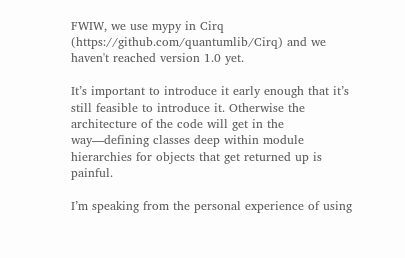FWIW, we use mypy in Cirq (https://github.com/quantumlib/Cirq) and we haven't reached version 1.0 yet.

It’s important to introduce it early enough that it’s still feasible to introduce it. Otherwise the architecture of the code will get in the way—defining classes deep within module hierarchies for objects that get returned up is painful.

I’m speaking from the personal experience of using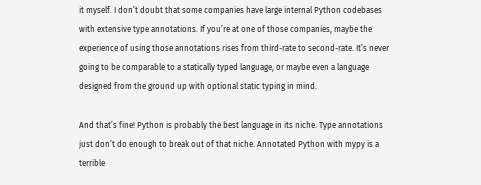it myself. I don’t doubt that some companies have large internal Python codebases with extensive type annotations. If you’re at one of those companies, maybe the experience of using those annotations rises from third-rate to second-rate. It’s never going to be comparable to a statically typed language, or maybe even a language designed from the ground up with optional static typing in mind.

And that’s fine! Python is probably the best language in its niche. Type annotations just don’t do enough to break out of that niche. Annotated Python with mypy is a terrible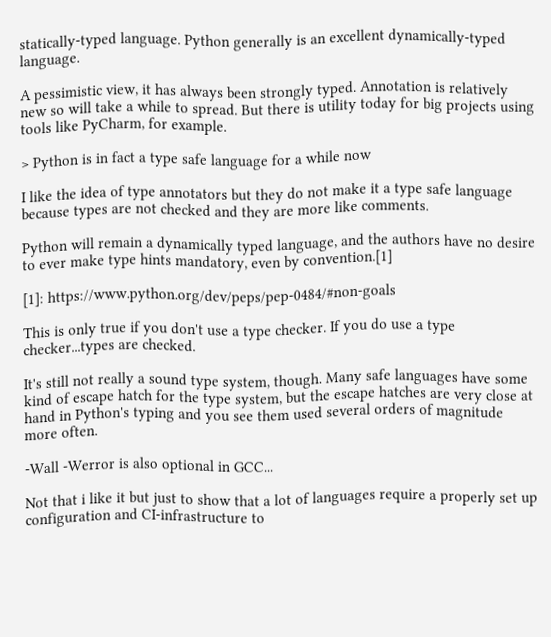statically-typed language. Python generally is an excellent dynamically-typed language.

A pessimistic view, it has always been strongly typed. Annotation is relatively new so will take a while to spread. But there is utility today for big projects using tools like PyCharm, for example.

> Python is in fact a type safe language for a while now

I like the idea of type annotators but they do not make it a type safe language because types are not checked and they are more like comments.

Python will remain a dynamically typed language, and the authors have no desire to ever make type hints mandatory, even by convention.[1]

[1]: https://www.python.org/dev/peps/pep-0484/#non-goals

This is only true if you don't use a type checker. If you do use a type checker...types are checked.

It's still not really a sound type system, though. Many safe languages have some kind of escape hatch for the type system, but the escape hatches are very close at hand in Python's typing and you see them used several orders of magnitude more often.

-Wall -Werror is also optional in GCC...

Not that i like it but just to show that a lot of languages require a properly set up configuration and CI-infrastructure to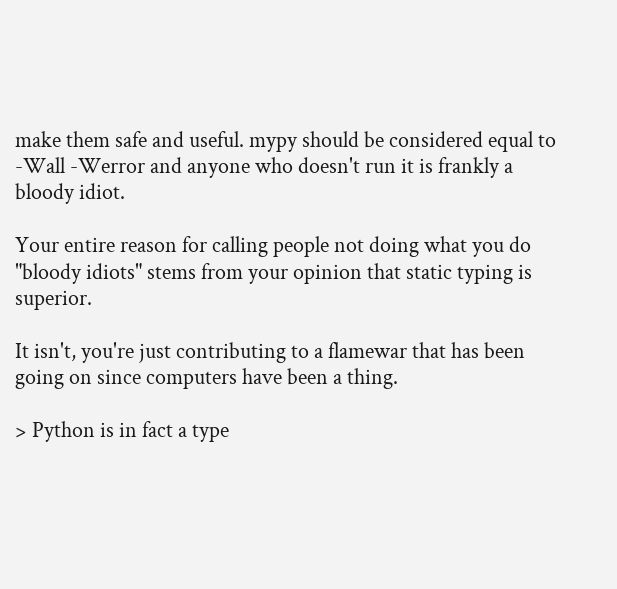make them safe and useful. mypy should be considered equal to -Wall -Werror and anyone who doesn't run it is frankly a bloody idiot.

Your entire reason for calling people not doing what you do "bloody idiots" stems from your opinion that static typing is superior.

It isn't, you're just contributing to a flamewar that has been going on since computers have been a thing.

> Python is in fact a type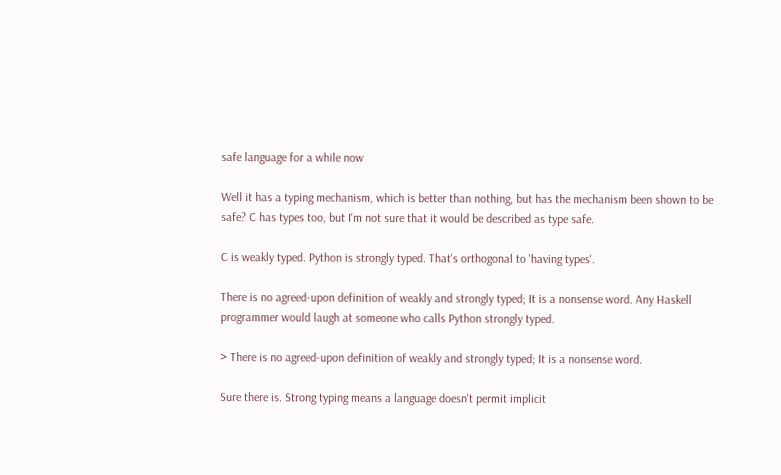safe language for a while now

Well it has a typing mechanism, which is better than nothing, but has the mechanism been shown to be safe? C has types too, but I'm not sure that it would be described as type safe.

C is weakly typed. Python is strongly typed. That's orthogonal to 'having types'.

There is no agreed-upon definition of weakly and strongly typed; It is a nonsense word. Any Haskell programmer would laugh at someone who calls Python strongly typed.

> There is no agreed-upon definition of weakly and strongly typed; It is a nonsense word.

Sure there is. Strong typing means a language doesn't permit implicit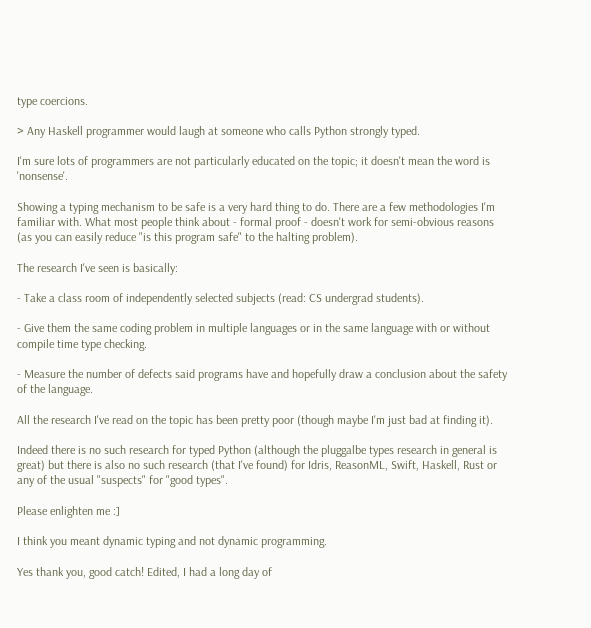type coercions.

> Any Haskell programmer would laugh at someone who calls Python strongly typed.

I'm sure lots of programmers are not particularly educated on the topic; it doesn't mean the word is 'nonsense'.

Showing a typing mechanism to be safe is a very hard thing to do. There are a few methodologies I'm familiar with. What most people think about - formal proof - doesn't work for semi-obvious reasons (as you can easily reduce "is this program safe" to the halting problem).

The research I've seen is basically:

- Take a class room of independently selected subjects (read: CS undergrad students).

- Give them the same coding problem in multiple languages or in the same language with or without compile time type checking.

- Measure the number of defects said programs have and hopefully draw a conclusion about the safety of the language.

All the research I've read on the topic has been pretty poor (though maybe I'm just bad at finding it).

Indeed there is no such research for typed Python (although the pluggalbe types research in general is great) but there is also no such research (that I've found) for Idris, ReasonML, Swift, Haskell, Rust or any of the usual "suspects" for "good types".

Please enlighten me :]

I think you meant dynamic typing and not dynamic programming.

Yes thank you, good catch! Edited, I had a long day of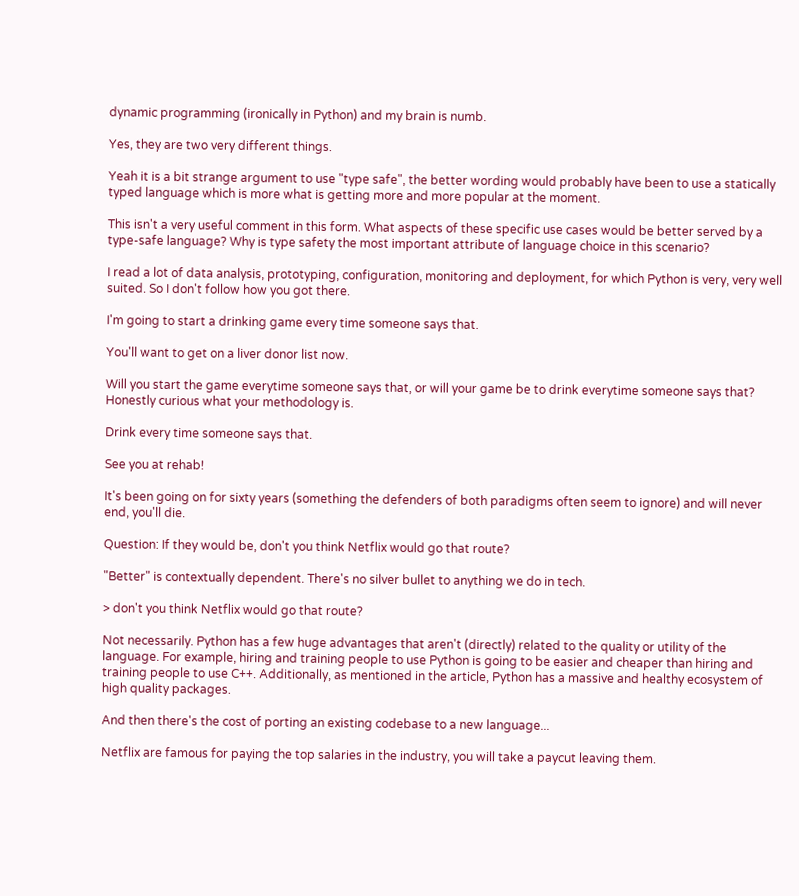dynamic programming (ironically in Python) and my brain is numb.

Yes, they are two very different things.

Yeah it is a bit strange argument to use "type safe", the better wording would probably have been to use a statically typed language which is more what is getting more and more popular at the moment.

This isn't a very useful comment in this form. What aspects of these specific use cases would be better served by a type-safe language? Why is type safety the most important attribute of language choice in this scenario?

I read a lot of data analysis, prototyping, configuration, monitoring and deployment, for which Python is very, very well suited. So I don't follow how you got there.

I'm going to start a drinking game every time someone says that.

You'll want to get on a liver donor list now.

Will you start the game everytime someone says that, or will your game be to drink everytime someone says that? Honestly curious what your methodology is.

Drink every time someone says that.

See you at rehab!

It's been going on for sixty years (something the defenders of both paradigms often seem to ignore) and will never end, you'll die.

Question: If they would be, don't you think Netflix would go that route?

"Better" is contextually dependent. There's no silver bullet to anything we do in tech.

> don't you think Netflix would go that route?

Not necessarily. Python has a few huge advantages that aren't (directly) related to the quality or utility of the language. For example, hiring and training people to use Python is going to be easier and cheaper than hiring and training people to use C++. Additionally, as mentioned in the article, Python has a massive and healthy ecosystem of high quality packages.

And then there's the cost of porting an existing codebase to a new language...

Netflix are famous for paying the top salaries in the industry, you will take a paycut leaving them.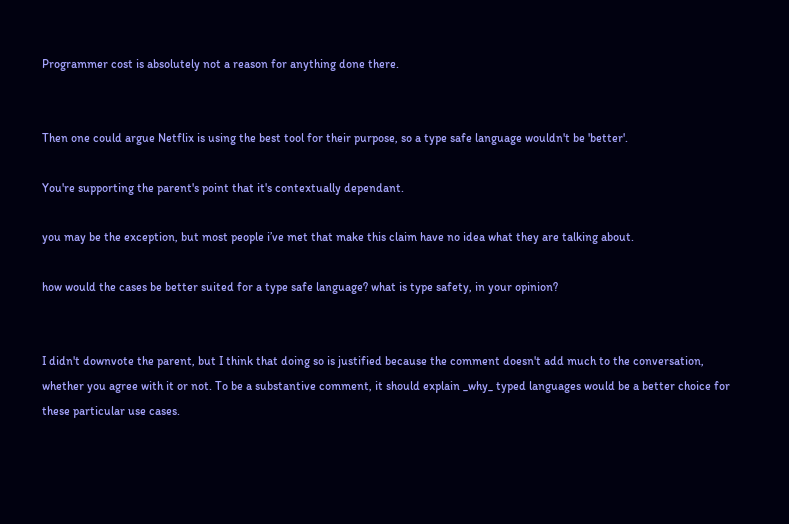Programmer cost is absolutely not a reason for anything done there.


Then one could argue Netflix is using the best tool for their purpose, so a type safe language wouldn't be 'better'.

You're supporting the parent's point that it's contextually dependant.

you may be the exception, but most people i’ve met that make this claim have no idea what they are talking about.

how would the cases be better suited for a type safe language? what is type safety, in your opinion?


I didn't downvote the parent, but I think that doing so is justified because the comment doesn't add much to the conversation, whether you agree with it or not. To be a substantive comment, it should explain _why_ typed languages would be a better choice for these particular use cases.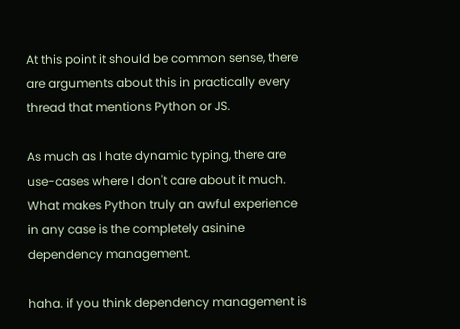At this point it should be common sense, there are arguments about this in practically every thread that mentions Python or JS.

As much as I hate dynamic typing, there are use-cases where I don't care about it much. What makes Python truly an awful experience in any case is the completely asinine dependency management.

haha. if you think dependency management is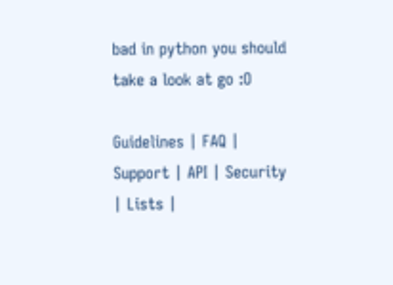bad in python you should take a look at go :O

Guidelines | FAQ | Support | API | Security | Lists |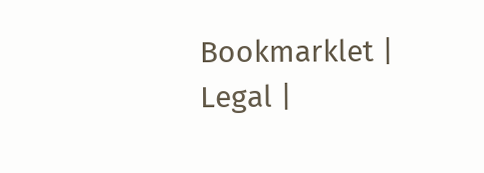Bookmarklet | Legal |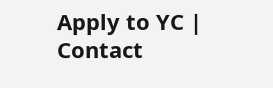Apply to YC | Contact